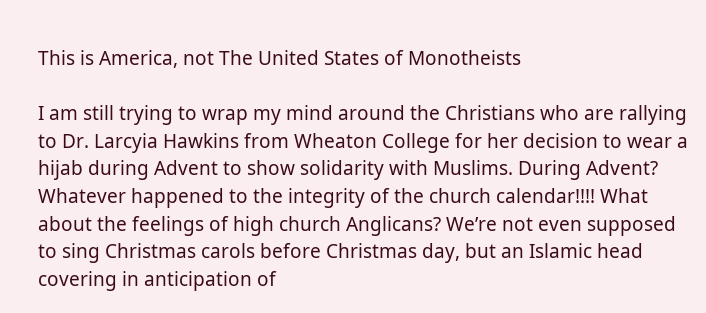This is America, not The United States of Monotheists

I am still trying to wrap my mind around the Christians who are rallying to Dr. Larcyia Hawkins from Wheaton College for her decision to wear a hijab during Advent to show solidarity with Muslims. During Advent? Whatever happened to the integrity of the church calendar!!!! What about the feelings of high church Anglicans? We’re not even supposed to sing Christmas carols before Christmas day, but an Islamic head covering in anticipation of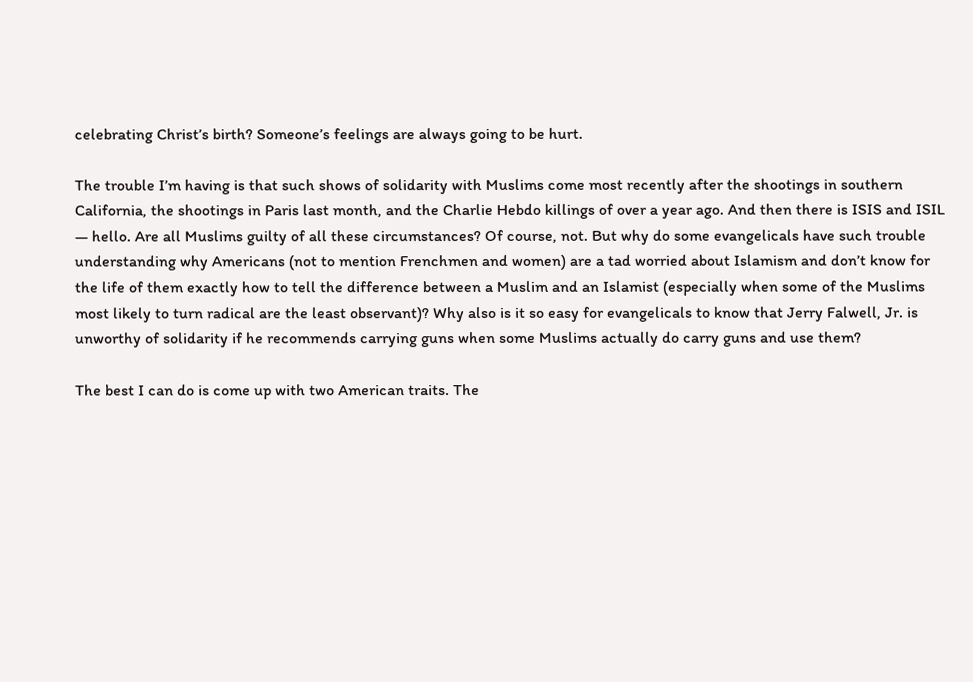celebrating Christ’s birth? Someone’s feelings are always going to be hurt.

The trouble I’m having is that such shows of solidarity with Muslims come most recently after the shootings in southern California, the shootings in Paris last month, and the Charlie Hebdo killings of over a year ago. And then there is ISIS and ISIL — hello. Are all Muslims guilty of all these circumstances? Of course, not. But why do some evangelicals have such trouble understanding why Americans (not to mention Frenchmen and women) are a tad worried about Islamism and don’t know for the life of them exactly how to tell the difference between a Muslim and an Islamist (especially when some of the Muslims most likely to turn radical are the least observant)? Why also is it so easy for evangelicals to know that Jerry Falwell, Jr. is unworthy of solidarity if he recommends carrying guns when some Muslims actually do carry guns and use them?

The best I can do is come up with two American traits. The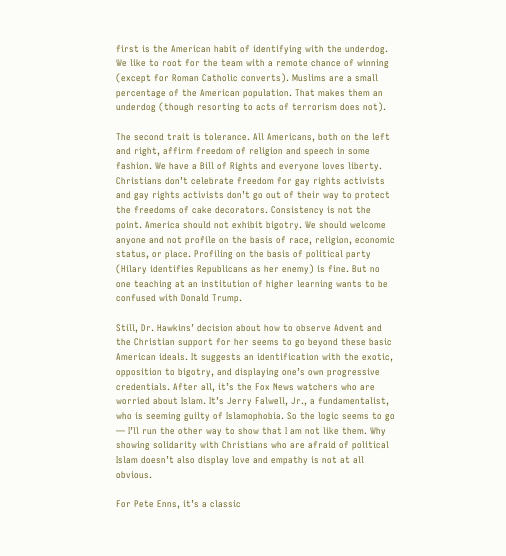first is the American habit of identifying with the underdog. We like to root for the team with a remote chance of winning (except for Roman Catholic converts). Muslims are a small percentage of the American population. That makes them an underdog (though resorting to acts of terrorism does not).

The second trait is tolerance. All Americans, both on the left and right, affirm freedom of religion and speech in some fashion. We have a Bill of Rights and everyone loves liberty. Christians don’t celebrate freedom for gay rights activists and gay rights activists don’t go out of their way to protect the freedoms of cake decorators. Consistency is not the point. America should not exhibit bigotry. We should welcome anyone and not profile on the basis of race, religion, economic status, or place. Profiling on the basis of political party (Hilary identifies Republicans as her enemy) is fine. But no one teaching at an institution of higher learning wants to be confused with Donald Trump.

Still, Dr. Hawkins’ decision about how to observe Advent and the Christian support for her seems to go beyond these basic American ideals. It suggests an identification with the exotic, opposition to bigotry, and displaying one’s own progressive credentials. After all, it’s the Fox News watchers who are worried about Islam. It’s Jerry Falwell, Jr., a fundamentalist, who is seeming guilty of Islamophobia. So the logic seems to go — I’ll run the other way to show that I am not like them. Why showing solidarity with Christians who are afraid of political Islam doesn’t also display love and empathy is not at all obvious.

For Pete Enns, it’s a classic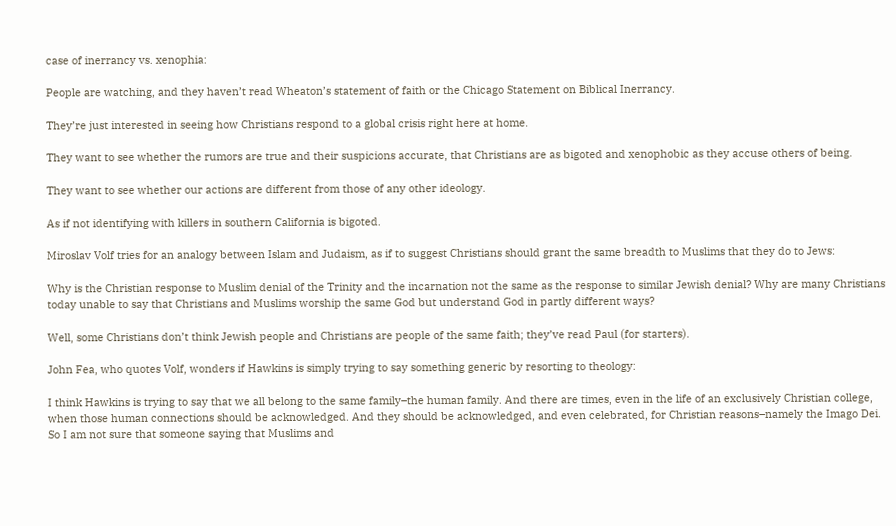case of inerrancy vs. xenophia:

People are watching, and they haven’t read Wheaton’s statement of faith or the Chicago Statement on Biblical Inerrancy.

They’re just interested in seeing how Christians respond to a global crisis right here at home.

They want to see whether the rumors are true and their suspicions accurate, that Christians are as bigoted and xenophobic as they accuse others of being.

They want to see whether our actions are different from those of any other ideology.

As if not identifying with killers in southern California is bigoted.

Miroslav Volf tries for an analogy between Islam and Judaism, as if to suggest Christians should grant the same breadth to Muslims that they do to Jews:

Why is the Christian response to Muslim denial of the Trinity and the incarnation not the same as the response to similar Jewish denial? Why are many Christians today unable to say that Christians and Muslims worship the same God but understand God in partly different ways?

Well, some Christians don’t think Jewish people and Christians are people of the same faith; they’ve read Paul (for starters).

John Fea, who quotes Volf, wonders if Hawkins is simply trying to say something generic by resorting to theology:

I think Hawkins is trying to say that we all belong to the same family–the human family. And there are times, even in the life of an exclusively Christian college, when those human connections should be acknowledged. And they should be acknowledged, and even celebrated, for Christian reasons–namely the Imago Dei. So I am not sure that someone saying that Muslims and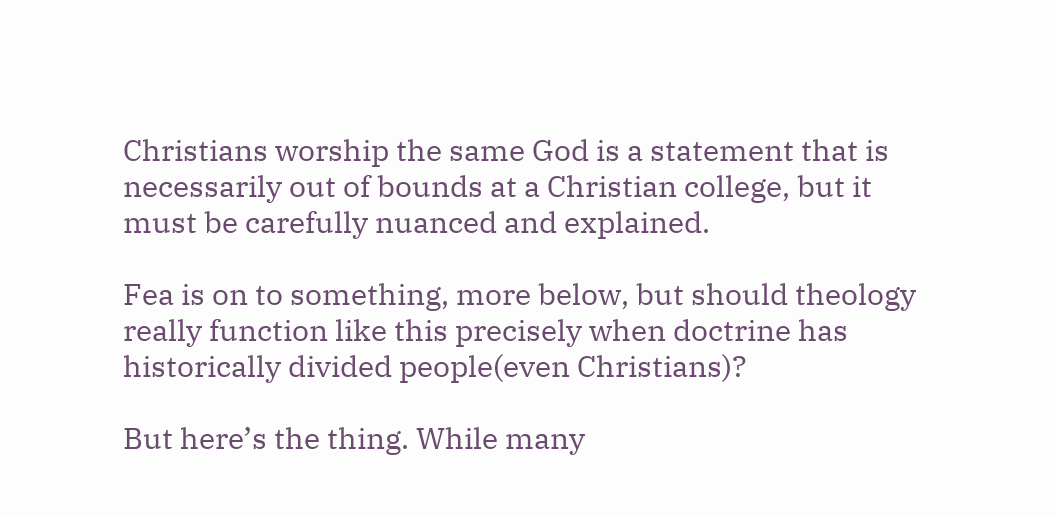Christians worship the same God is a statement that is necessarily out of bounds at a Christian college, but it must be carefully nuanced and explained.

Fea is on to something, more below, but should theology really function like this precisely when doctrine has historically divided people(even Christians)?

But here’s the thing. While many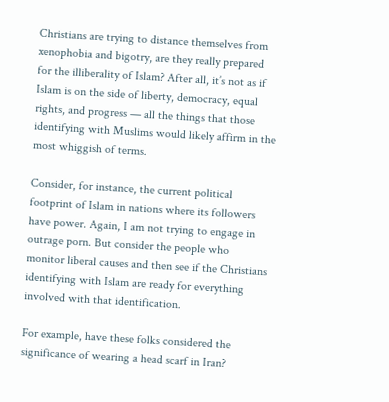Christians are trying to distance themselves from xenophobia and bigotry, are they really prepared for the illiberality of Islam? After all, it’s not as if Islam is on the side of liberty, democracy, equal rights, and progress — all the things that those identifying with Muslims would likely affirm in the most whiggish of terms.

Consider, for instance, the current political footprint of Islam in nations where its followers have power. Again, I am not trying to engage in outrage porn. But consider the people who monitor liberal causes and then see if the Christians identifying with Islam are ready for everything involved with that identification.

For example, have these folks considered the significance of wearing a head scarf in Iran?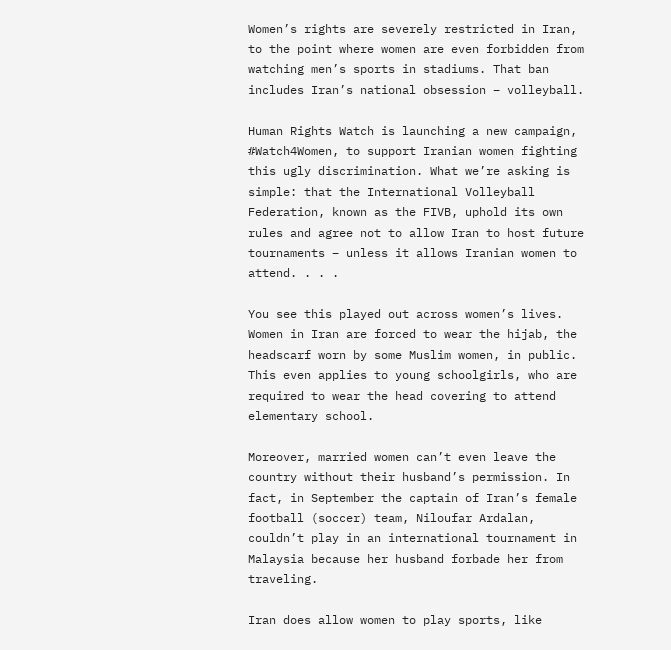Women’s rights are severely restricted in Iran, to the point where women are even forbidden from watching men’s sports in stadiums. That ban includes Iran’s national obsession – volleyball.

Human Rights Watch is launching a new campaign, #Watch4Women, to support Iranian women fighting this ugly discrimination. What we’re asking is simple: that the International Volleyball Federation, known as the FIVB, uphold its own rules and agree not to allow Iran to host future tournaments – unless it allows Iranian women to attend. . . .

You see this played out across women’s lives. Women in Iran are forced to wear the hijab, the headscarf worn by some Muslim women, in public. This even applies to young schoolgirls, who are required to wear the head covering to attend elementary school.

Moreover, married women can’t even leave the country without their husband’s permission. In fact, in September the captain of Iran’s female football (soccer) team, Niloufar Ardalan, couldn’t play in an international tournament in Malaysia because her husband forbade her from traveling.

Iran does allow women to play sports, like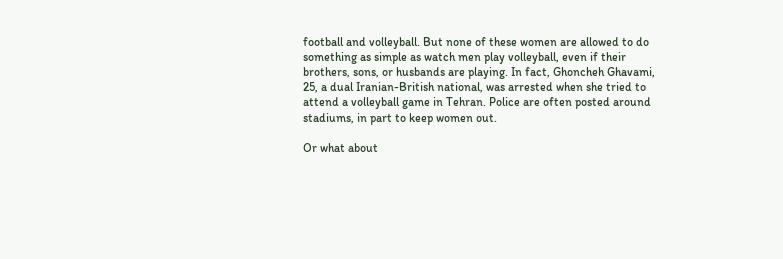football and volleyball. But none of these women are allowed to do something as simple as watch men play volleyball, even if their brothers, sons, or husbands are playing. In fact, Ghoncheh Ghavami, 25, a dual Iranian-British national, was arrested when she tried to attend a volleyball game in Tehran. Police are often posted around stadiums, in part to keep women out.

Or what about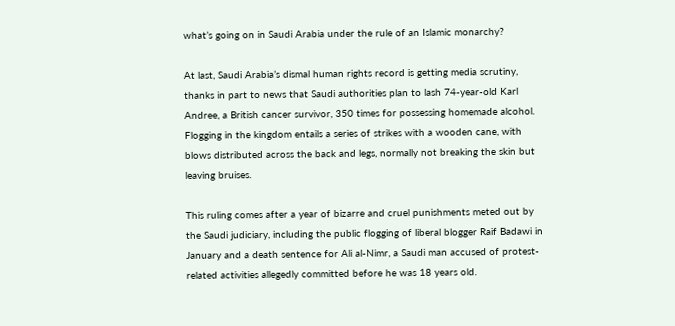what’s going on in Saudi Arabia under the rule of an Islamic monarchy?

At last, Saudi Arabia’s dismal human rights record is getting media scrutiny, thanks in part to news that Saudi authorities plan to lash 74-year-old Karl Andree, a British cancer survivor, 350 times for possessing homemade alcohol. Flogging in the kingdom entails a series of strikes with a wooden cane, with blows distributed across the back and legs, normally not breaking the skin but leaving bruises.

This ruling comes after a year of bizarre and cruel punishments meted out by the Saudi judiciary, including the public flogging of liberal blogger Raif Badawi in January and a death sentence for Ali al-Nimr, a Saudi man accused of protest-related activities allegedly committed before he was 18 years old.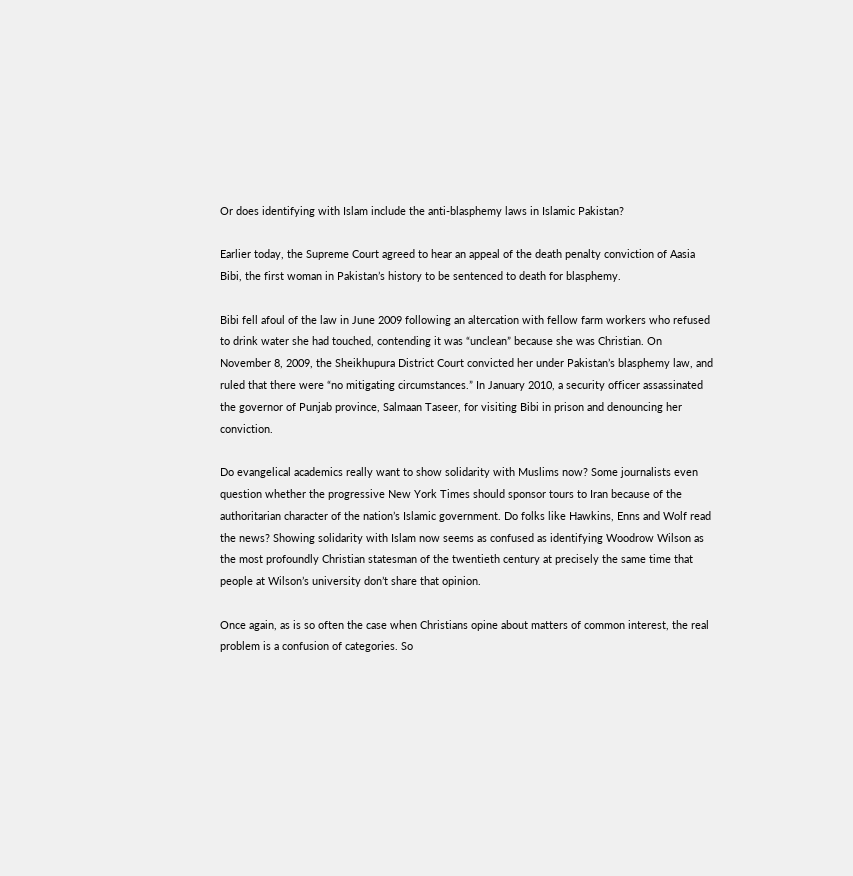Or does identifying with Islam include the anti-blasphemy laws in Islamic Pakistan?

Earlier today, the Supreme Court agreed to hear an appeal of the death penalty conviction of Aasia Bibi, the first woman in Pakistan’s history to be sentenced to death for blasphemy.

Bibi fell afoul of the law in June 2009 following an altercation with fellow farm workers who refused to drink water she had touched, contending it was “unclean” because she was Christian. On November 8, 2009, the Sheikhupura District Court convicted her under Pakistan’s blasphemy law, and ruled that there were “no mitigating circumstances.” In January 2010, a security officer assassinated the governor of Punjab province, Salmaan Taseer, for visiting Bibi in prison and denouncing her conviction.

Do evangelical academics really want to show solidarity with Muslims now? Some journalists even question whether the progressive New York Times should sponsor tours to Iran because of the authoritarian character of the nation’s Islamic government. Do folks like Hawkins, Enns and Wolf read the news? Showing solidarity with Islam now seems as confused as identifying Woodrow Wilson as the most profoundly Christian statesman of the twentieth century at precisely the same time that people at Wilson’s university don’t share that opinion.

Once again, as is so often the case when Christians opine about matters of common interest, the real problem is a confusion of categories. So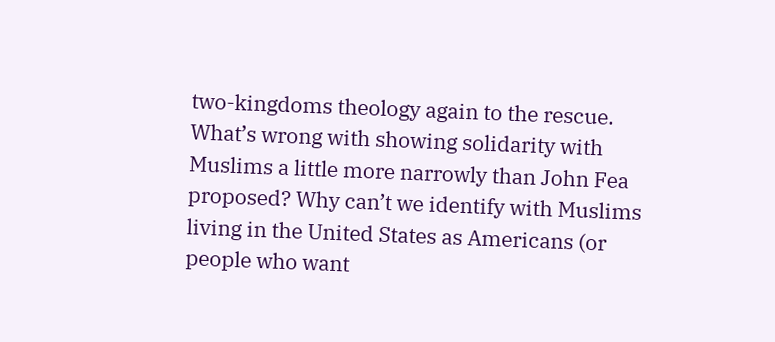two-kingdoms theology again to the rescue. What’s wrong with showing solidarity with Muslims a little more narrowly than John Fea proposed? Why can’t we identify with Muslims living in the United States as Americans (or people who want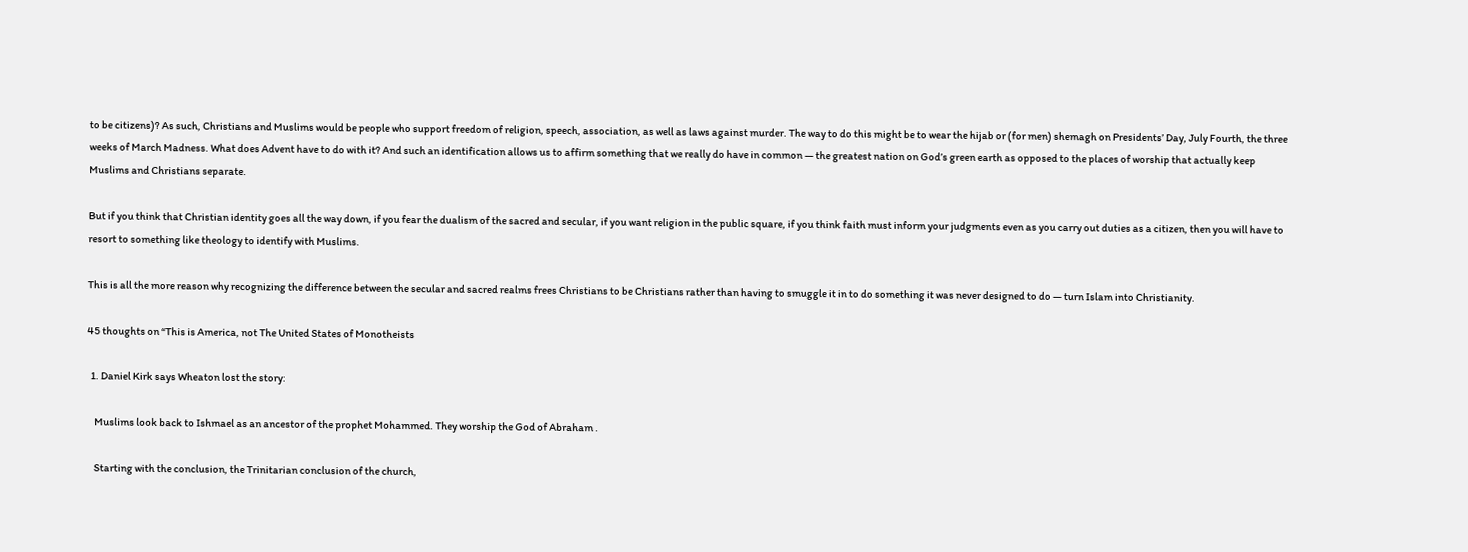to be citizens)? As such, Christians and Muslims would be people who support freedom of religion, speech, association, as well as laws against murder. The way to do this might be to wear the hijab or (for men) shemagh on Presidents’ Day, July Fourth, the three weeks of March Madness. What does Advent have to do with it? And such an identification allows us to affirm something that we really do have in common — the greatest nation on God’s green earth as opposed to the places of worship that actually keep Muslims and Christians separate.

But if you think that Christian identity goes all the way down, if you fear the dualism of the sacred and secular, if you want religion in the public square, if you think faith must inform your judgments even as you carry out duties as a citizen, then you will have to resort to something like theology to identify with Muslims.

This is all the more reason why recognizing the difference between the secular and sacred realms frees Christians to be Christians rather than having to smuggle it in to do something it was never designed to do — turn Islam into Christianity.

45 thoughts on “This is America, not The United States of Monotheists

  1. Daniel Kirk says Wheaton lost the story:

    Muslims look back to Ishmael as an ancestor of the prophet Mohammed. They worship the God of Abraham .

    Starting with the conclusion, the Trinitarian conclusion of the church,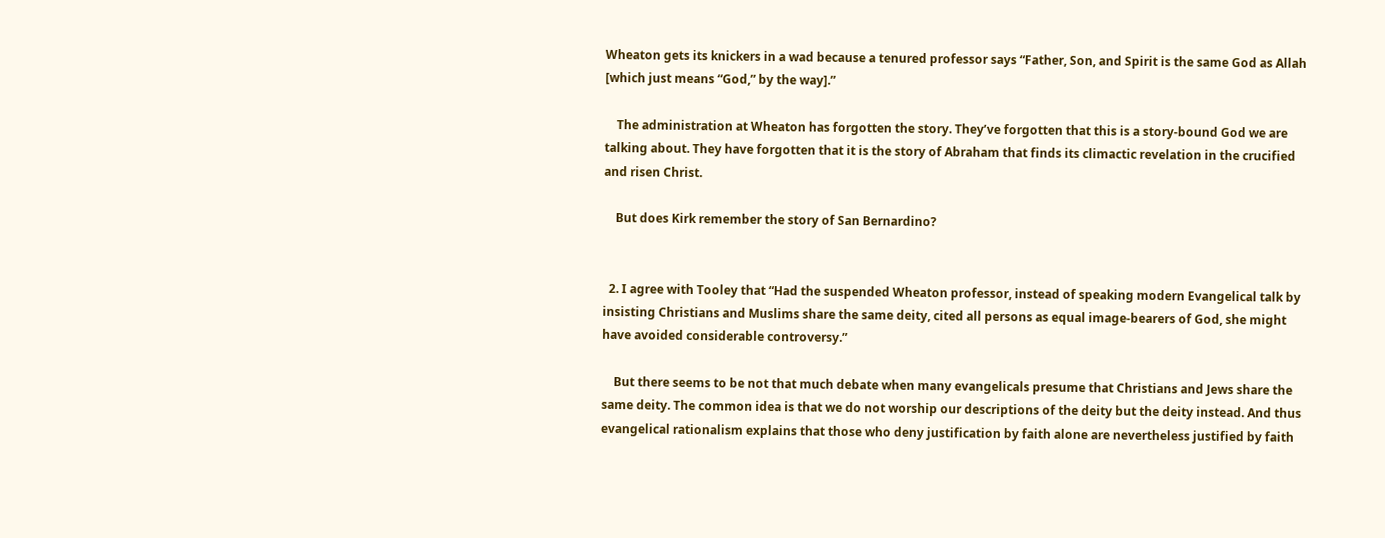Wheaton gets its knickers in a wad because a tenured professor says “Father, Son, and Spirit is the same God as Allah [which just means “God,” by the way].”

    The administration at Wheaton has forgotten the story. They’ve forgotten that this is a story-bound God we are talking about. They have forgotten that it is the story of Abraham that finds its climactic revelation in the crucified and risen Christ.

    But does Kirk remember the story of San Bernardino?


  2. I agree with Tooley that “Had the suspended Wheaton professor, instead of speaking modern Evangelical talk by insisting Christians and Muslims share the same deity, cited all persons as equal image-bearers of God, she might have avoided considerable controversy.”

    But there seems to be not that much debate when many evangelicals presume that Christians and Jews share the same deity. The common idea is that we do not worship our descriptions of the deity but the deity instead. And thus evangelical rationalism explains that those who deny justification by faith alone are nevertheless justified by faith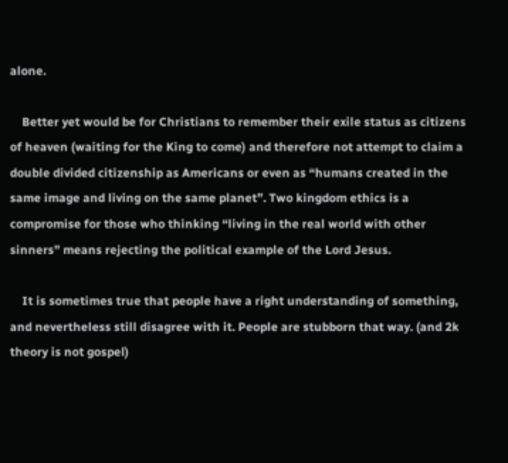alone.

    Better yet would be for Christians to remember their exile status as citizens of heaven (waiting for the King to come) and therefore not attempt to claim a double divided citizenship as Americans or even as “humans created in the same image and living on the same planet”. Two kingdom ethics is a compromise for those who thinking “living in the real world with other sinners” means rejecting the political example of the Lord Jesus.

    It is sometimes true that people have a right understanding of something, and nevertheless still disagree with it. People are stubborn that way. (and 2k theory is not gospel)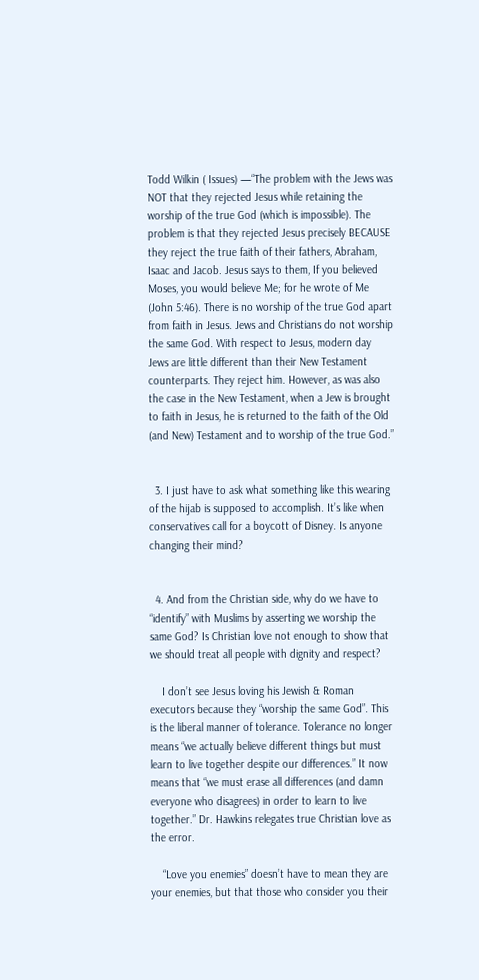Todd Wilkin ( Issues) —“The problem with the Jews was NOT that they rejected Jesus while retaining the worship of the true God (which is impossible). The problem is that they rejected Jesus precisely BECAUSE they reject the true faith of their fathers, Abraham, Isaac and Jacob. Jesus says to them, If you believed Moses, you would believe Me; for he wrote of Me (John 5:46). There is no worship of the true God apart from faith in Jesus. Jews and Christians do not worship the same God. With respect to Jesus, modern day Jews are little different than their New Testament counterparts. They reject him. However, as was also the case in the New Testament, when a Jew is brought to faith in Jesus, he is returned to the faith of the Old (and New) Testament and to worship of the true God.”


  3. I just have to ask what something like this wearing of the hijab is supposed to accomplish. It’s like when conservatives call for a boycott of Disney. Is anyone changing their mind?


  4. And from the Christian side, why do we have to “identify” with Muslims by asserting we worship the same God? Is Christian love not enough to show that we should treat all people with dignity and respect?

    I don’t see Jesus loving his Jewish & Roman executors because they “worship the same God”. This is the liberal manner of tolerance. Tolerance no longer means “we actually believe different things but must learn to live together despite our differences.” It now means that “we must erase all differences (and damn everyone who disagrees) in order to learn to live together.” Dr. Hawkins relegates true Christian love as the error.

    “Love you enemies” doesn’t have to mean they are your enemies, but that those who consider you their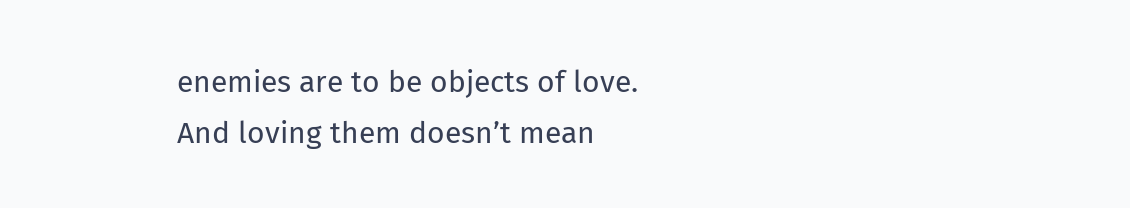enemies are to be objects of love. And loving them doesn’t mean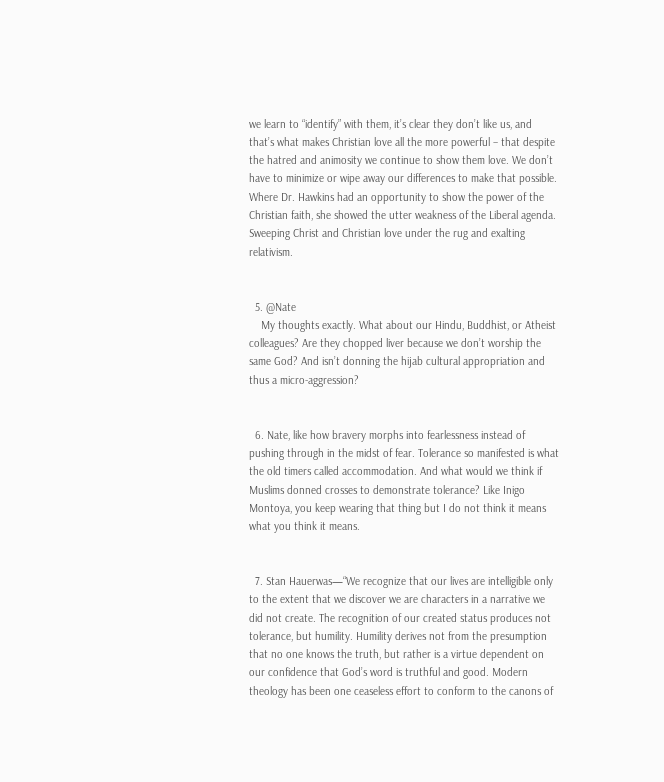we learn to “identify” with them, it’s clear they don’t like us, and that’s what makes Christian love all the more powerful – that despite the hatred and animosity we continue to show them love. We don’t have to minimize or wipe away our differences to make that possible. Where Dr. Hawkins had an opportunity to show the power of the Christian faith, she showed the utter weakness of the Liberal agenda. Sweeping Christ and Christian love under the rug and exalting relativism.


  5. @Nate
    My thoughts exactly. What about our Hindu, Buddhist, or Atheist colleagues? Are they chopped liver because we don’t worship the same God? And isn’t donning the hijab cultural appropriation and thus a micro-aggression?


  6. Nate, like how bravery morphs into fearlessness instead of pushing through in the midst of fear. Tolerance so manifested is what the old timers called accommodation. And what would we think if Muslims donned crosses to demonstrate tolerance? Like Inigo Montoya, you keep wearing that thing but I do not think it means what you think it means.


  7. Stan Hauerwas—“We recognize that our lives are intelligible only to the extent that we discover we are characters in a narrative we did not create. The recognition of our created status produces not tolerance, but humility. Humility derives not from the presumption that no one knows the truth, but rather is a virtue dependent on our confidence that God’s word is truthful and good. Modern theology has been one ceaseless effort to conform to the canons of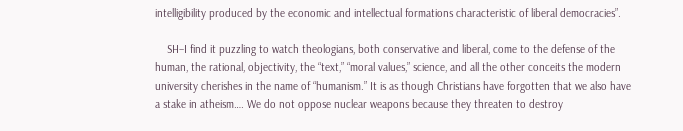intelligibility produced by the economic and intellectual formations characteristic of liberal democracies”.

    SH–I find it puzzling to watch theologians, both conservative and liberal, come to the defense of the human, the rational, objectivity, the “text,” “moral values,” science, and all the other conceits the modern university cherishes in the name of “humanism.” It is as though Christians have forgotten that we also have a stake in atheism…. We do not oppose nuclear weapons because they threaten to destroy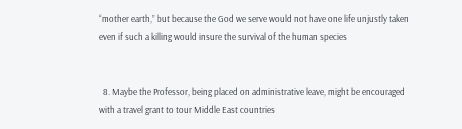“mother earth,” but because the God we serve would not have one life unjustly taken even if such a killing would insure the survival of the human species


  8. Maybe the Professor, being placed on administrative leave, might be encouraged with a travel grant to tour Middle East countries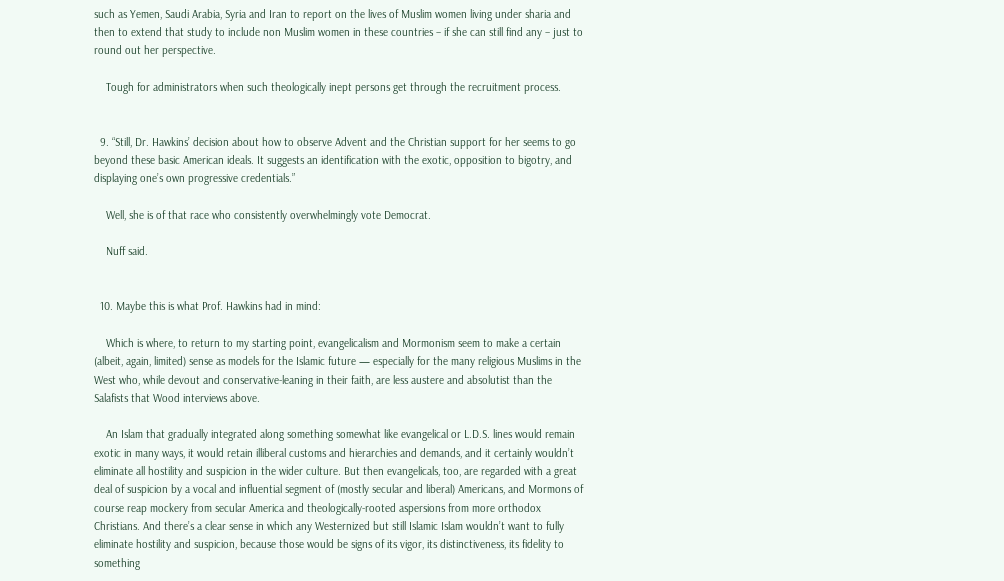such as Yemen, Saudi Arabia, Syria and Iran to report on the lives of Muslim women living under sharia and then to extend that study to include non Muslim women in these countries – if she can still find any – just to round out her perspective.

    Tough for administrators when such theologically inept persons get through the recruitment process.


  9. “Still, Dr. Hawkins’ decision about how to observe Advent and the Christian support for her seems to go beyond these basic American ideals. It suggests an identification with the exotic, opposition to bigotry, and displaying one’s own progressive credentials.”

    Well, she is of that race who consistently overwhelmingly vote Democrat.

    Nuff said.


  10. Maybe this is what Prof. Hawkins had in mind:

    Which is where, to return to my starting point, evangelicalism and Mormonism seem to make a certain (albeit, again, limited) sense as models for the Islamic future — especially for the many religious Muslims in the West who, while devout and conservative-leaning in their faith, are less austere and absolutist than the Salafists that Wood interviews above.

    An Islam that gradually integrated along something somewhat like evangelical or L.D.S. lines would remain exotic in many ways, it would retain illiberal customs and hierarchies and demands, and it certainly wouldn’t eliminate all hostility and suspicion in the wider culture. But then evangelicals, too, are regarded with a great deal of suspicion by a vocal and influential segment of (mostly secular and liberal) Americans, and Mormons of course reap mockery from secular America and theologically-rooted aspersions from more orthodox Christians. And there’s a clear sense in which any Westernized but still Islamic Islam wouldn’t want to fully eliminate hostility and suspicion, because those would be signs of its vigor, its distinctiveness, its fidelity to something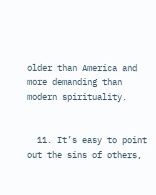older than America and more demanding than modern spirituality.


  11. It’s easy to point out the sins of others,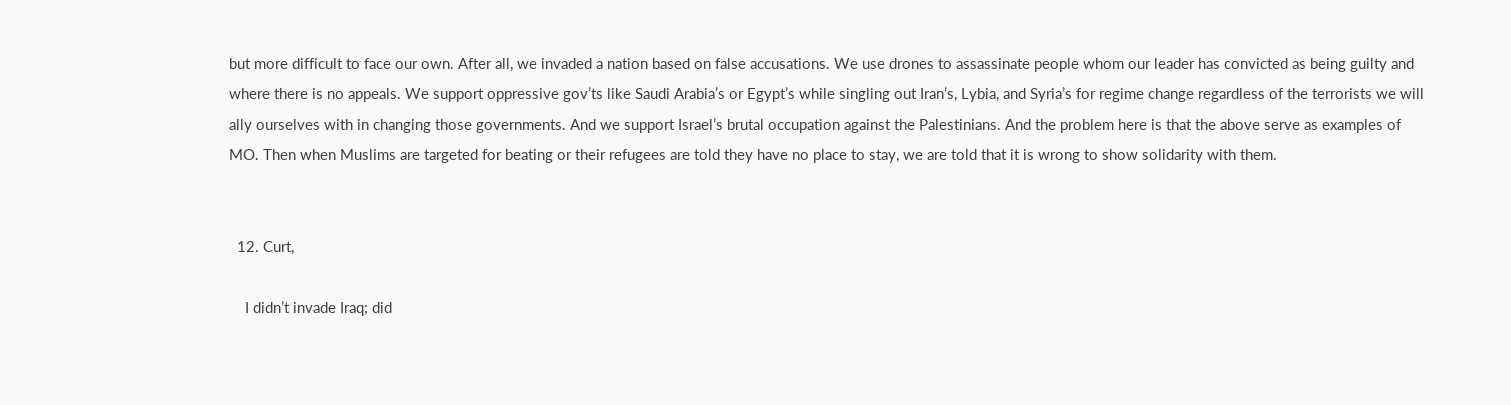but more difficult to face our own. After all, we invaded a nation based on false accusations. We use drones to assassinate people whom our leader has convicted as being guilty and where there is no appeals. We support oppressive gov’ts like Saudi Arabia’s or Egypt’s while singling out Iran’s, Lybia, and Syria’s for regime change regardless of the terrorists we will ally ourselves with in changing those governments. And we support Israel’s brutal occupation against the Palestinians. And the problem here is that the above serve as examples of MO. Then when Muslims are targeted for beating or their refugees are told they have no place to stay, we are told that it is wrong to show solidarity with them.


  12. Curt,

    I didn’t invade Iraq; did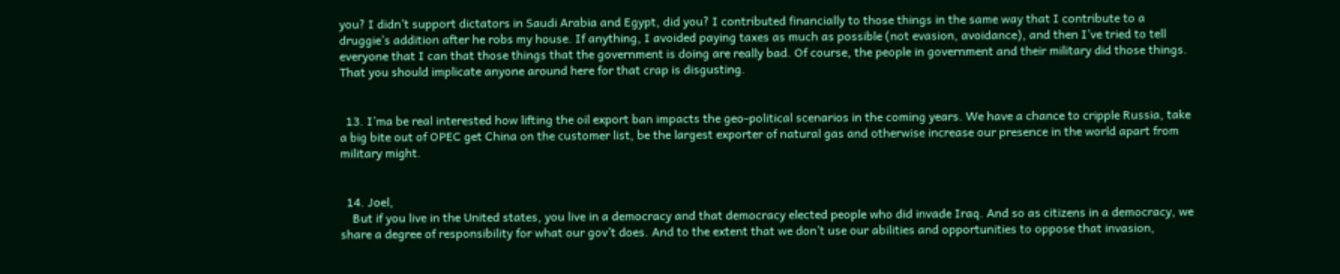you? I didn’t support dictators in Saudi Arabia and Egypt, did you? I contributed financially to those things in the same way that I contribute to a druggie’s addition after he robs my house. If anything, I avoided paying taxes as much as possible (not evasion, avoidance), and then I’ve tried to tell everyone that I can that those things that the government is doing are really bad. Of course, the people in government and their military did those things. That you should implicate anyone around here for that crap is disgusting.


  13. I’ma be real interested how lifting the oil export ban impacts the geo-political scenarios in the coming years. We have a chance to cripple Russia, take a big bite out of OPEC get China on the customer list, be the largest exporter of natural gas and otherwise increase our presence in the world apart from military might.


  14. Joel,
    But if you live in the United states, you live in a democracy and that democracy elected people who did invade Iraq. And so as citizens in a democracy, we share a degree of responsibility for what our gov’t does. And to the extent that we don’t use our abilities and opportunities to oppose that invasion,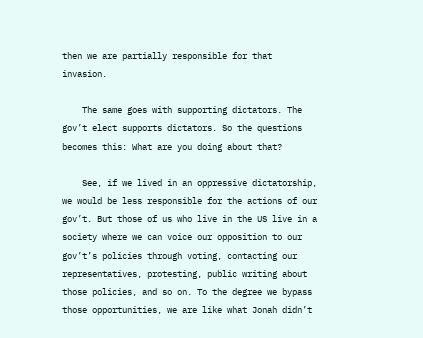then we are partially responsible for that invasion.

    The same goes with supporting dictators. The gov’t elect supports dictators. So the questions becomes this: What are you doing about that?

    See, if we lived in an oppressive dictatorship, we would be less responsible for the actions of our gov’t. But those of us who live in the US live in a society where we can voice our opposition to our gov’t’s policies through voting, contacting our representatives, protesting, public writing about those policies, and so on. To the degree we bypass those opportunities, we are like what Jonah didn’t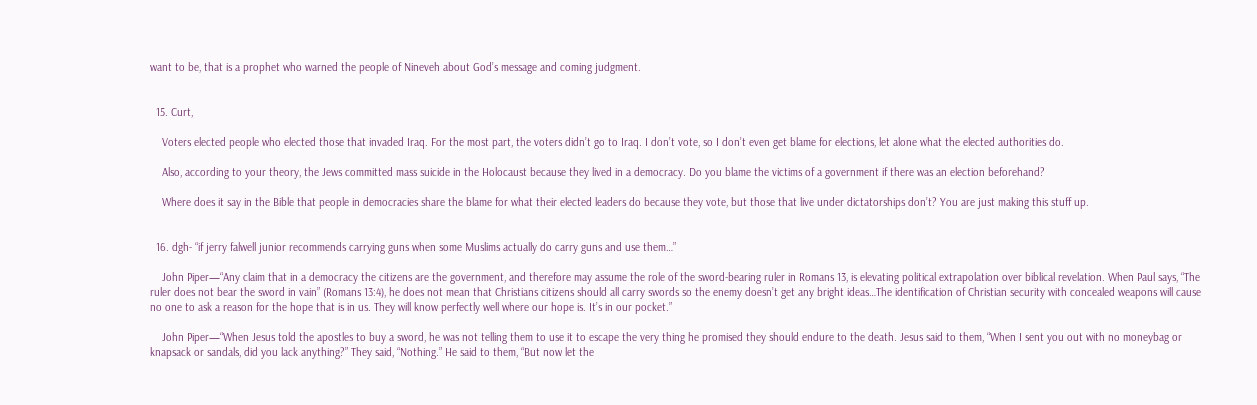want to be, that is a prophet who warned the people of Nineveh about God’s message and coming judgment.


  15. Curt,

    Voters elected people who elected those that invaded Iraq. For the most part, the voters didn’t go to Iraq. I don’t vote, so I don’t even get blame for elections, let alone what the elected authorities do.

    Also, according to your theory, the Jews committed mass suicide in the Holocaust because they lived in a democracy. Do you blame the victims of a government if there was an election beforehand?

    Where does it say in the Bible that people in democracies share the blame for what their elected leaders do because they vote, but those that live under dictatorships don’t? You are just making this stuff up.


  16. dgh- “if jerry falwell junior recommends carrying guns when some Muslims actually do carry guns and use them…”

    John Piper—“Any claim that in a democracy the citizens are the government, and therefore may assume the role of the sword-bearing ruler in Romans 13, is elevating political extrapolation over biblical revelation. When Paul says, “The ruler does not bear the sword in vain” (Romans 13:4), he does not mean that Christians citizens should all carry swords so the enemy doesn’t get any bright ideas…The identification of Christian security with concealed weapons will cause no one to ask a reason for the hope that is in us. They will know perfectly well where our hope is. It’s in our pocket.”

    John Piper—“When Jesus told the apostles to buy a sword, he was not telling them to use it to escape the very thing he promised they should endure to the death. Jesus said to them, “When I sent you out with no moneybag or knapsack or sandals, did you lack anything?” They said, “Nothing.” He said to them, “But now let the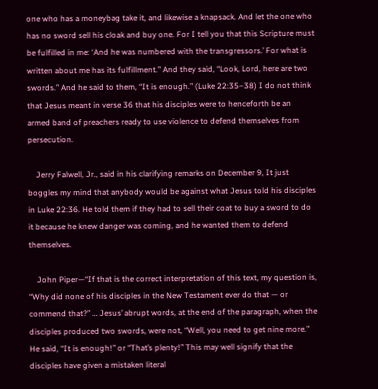one who has a moneybag take it, and likewise a knapsack. And let the one who has no sword sell his cloak and buy one. For I tell you that this Scripture must be fulfilled in me: ‘And he was numbered with the transgressors.’ For what is written about me has its fulfillment.” And they said, “Look, Lord, here are two swords.” And he said to them, “It is enough.” (Luke 22:35–38) I do not think that Jesus meant in verse 36 that his disciples were to henceforth be an armed band of preachers ready to use violence to defend themselves from persecution.

    Jerry Falwell, Jr., said in his clarifying remarks on December 9, It just boggles my mind that anybody would be against what Jesus told his disciples in Luke 22:36. He told them if they had to sell their coat to buy a sword to do it because he knew danger was coming, and he wanted them to defend themselves.

    John Piper—“If that is the correct interpretation of this text, my question is, “Why did none of his disciples in the New Testament ever do that — or commend that?” … Jesus’ abrupt words, at the end of the paragraph, when the disciples produced two swords, were not, “Well, you need to get nine more.” He said, “It is enough!” or “That’s plenty!” This may well signify that the disciples have given a mistaken literal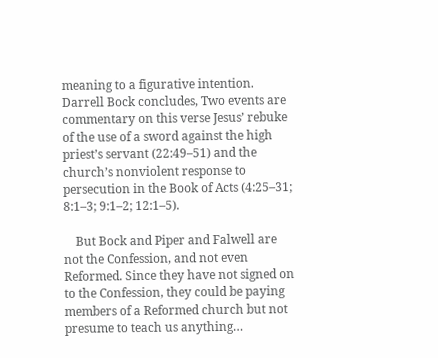meaning to a figurative intention. Darrell Bock concludes, Two events are commentary on this verse Jesus’ rebuke of the use of a sword against the high priest’s servant (22:49–51) and the church’s nonviolent response to persecution in the Book of Acts (4:25–31; 8:1–3; 9:1–2; 12:1–5).

    But Bock and Piper and Falwell are not the Confession, and not even Reformed. Since they have not signed on to the Confession, they could be paying members of a Reformed church but not presume to teach us anything…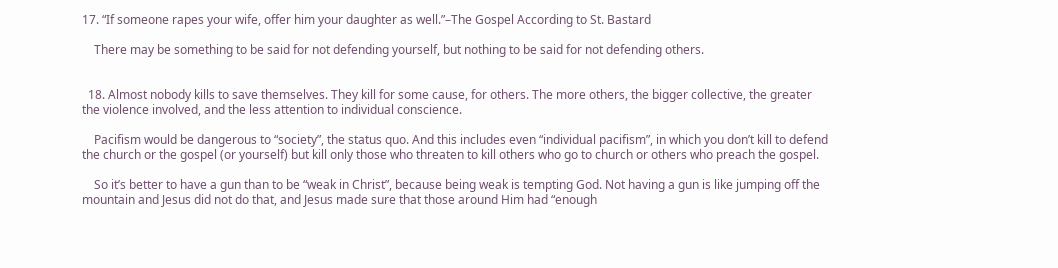17. “If someone rapes your wife, offer him your daughter as well.”–The Gospel According to St. Bastard

    There may be something to be said for not defending yourself, but nothing to be said for not defending others.


  18. Almost nobody kills to save themselves. They kill for some cause, for others. The more others, the bigger collective, the greater the violence involved, and the less attention to individual conscience.

    Pacifism would be dangerous to “society”, the status quo. And this includes even “individual pacifism”, in which you don’t kill to defend the church or the gospel (or yourself) but kill only those who threaten to kill others who go to church or others who preach the gospel.

    So it’s better to have a gun than to be “weak in Christ”, because being weak is tempting God. Not having a gun is like jumping off the mountain and Jesus did not do that, and Jesus made sure that those around Him had “enough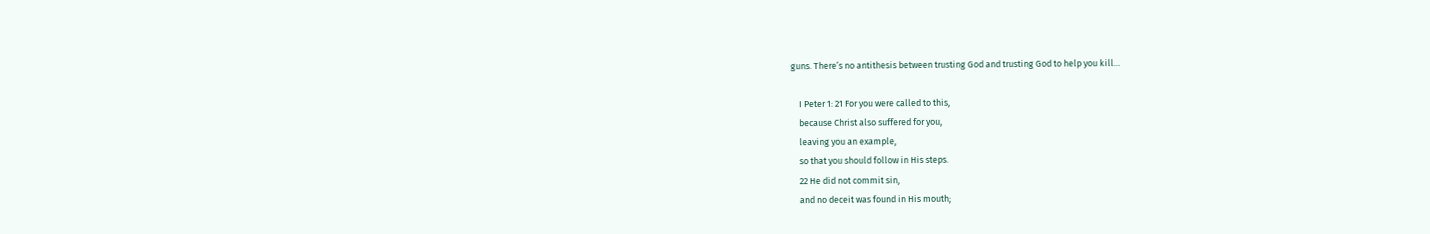guns. There’s no antithesis between trusting God and trusting God to help you kill…

    I Peter 1: 21 For you were called to this,
    because Christ also suffered for you,
    leaving you an example,
    so that you should follow in His steps.
    22 He did not commit sin,
    and no deceit was found in His mouth;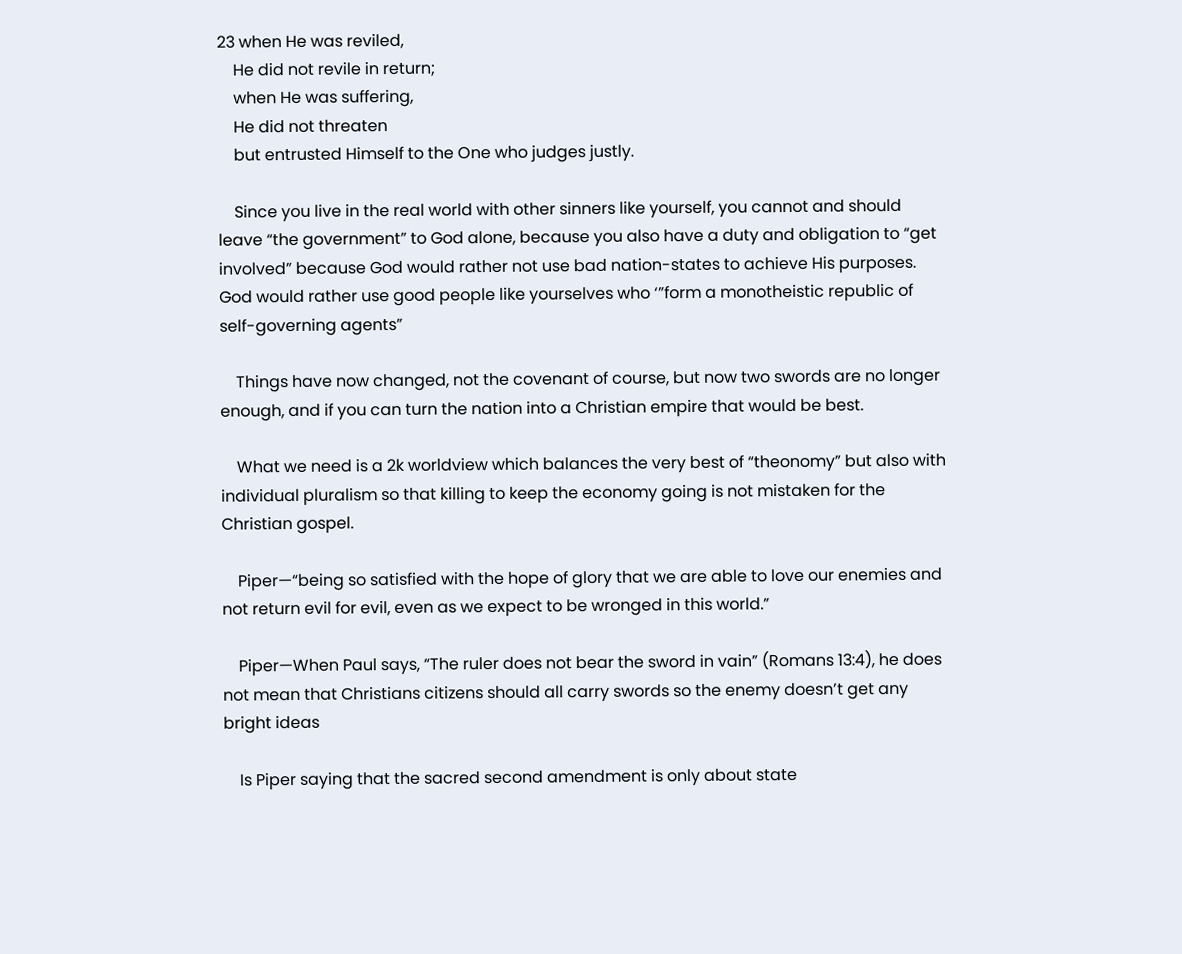23 when He was reviled,
    He did not revile in return;
    when He was suffering,
    He did not threaten
    but entrusted Himself to the One who judges justly.

    Since you live in the real world with other sinners like yourself, you cannot and should leave “the government” to God alone, because you also have a duty and obligation to “get involved” because God would rather not use bad nation-states to achieve His purposes. God would rather use good people like yourselves who ‘”form a monotheistic republic of self-governing agents”

    Things have now changed, not the covenant of course, but now two swords are no longer enough, and if you can turn the nation into a Christian empire that would be best.

    What we need is a 2k worldview which balances the very best of “theonomy” but also with individual pluralism so that killing to keep the economy going is not mistaken for the Christian gospel.

    Piper—“being so satisfied with the hope of glory that we are able to love our enemies and not return evil for evil, even as we expect to be wronged in this world.”

    Piper—When Paul says, “The ruler does not bear the sword in vain” (Romans 13:4), he does not mean that Christians citizens should all carry swords so the enemy doesn’t get any bright ideas

    Is Piper saying that the sacred second amendment is only about state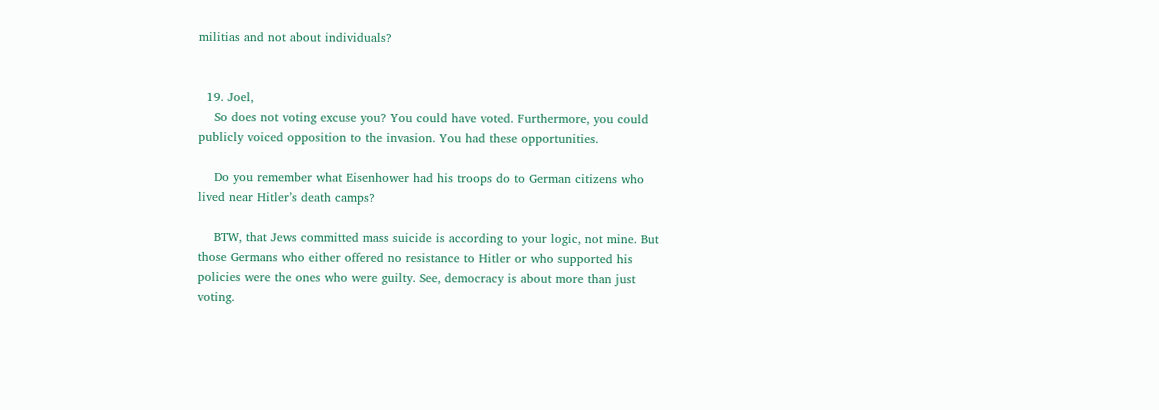militias and not about individuals?


  19. Joel,
    So does not voting excuse you? You could have voted. Furthermore, you could publicly voiced opposition to the invasion. You had these opportunities.

    Do you remember what Eisenhower had his troops do to German citizens who lived near Hitler’s death camps?

    BTW, that Jews committed mass suicide is according to your logic, not mine. But those Germans who either offered no resistance to Hitler or who supported his policies were the ones who were guilty. See, democracy is about more than just voting.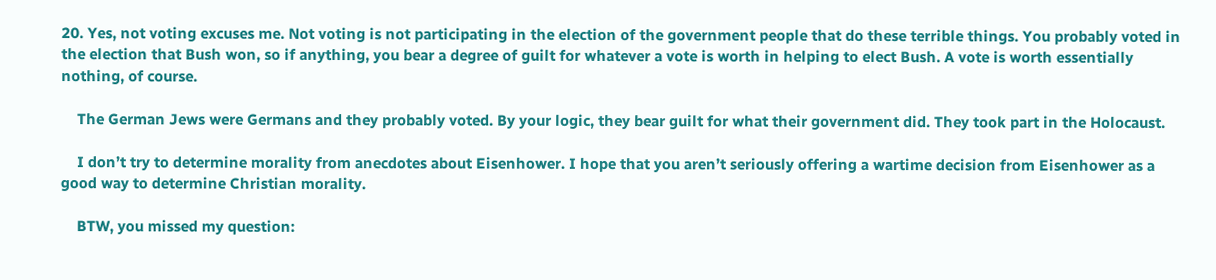20. Yes, not voting excuses me. Not voting is not participating in the election of the government people that do these terrible things. You probably voted in the election that Bush won, so if anything, you bear a degree of guilt for whatever a vote is worth in helping to elect Bush. A vote is worth essentially nothing, of course.

    The German Jews were Germans and they probably voted. By your logic, they bear guilt for what their government did. They took part in the Holocaust.

    I don’t try to determine morality from anecdotes about Eisenhower. I hope that you aren’t seriously offering a wartime decision from Eisenhower as a good way to determine Christian morality.

    BTW, you missed my question: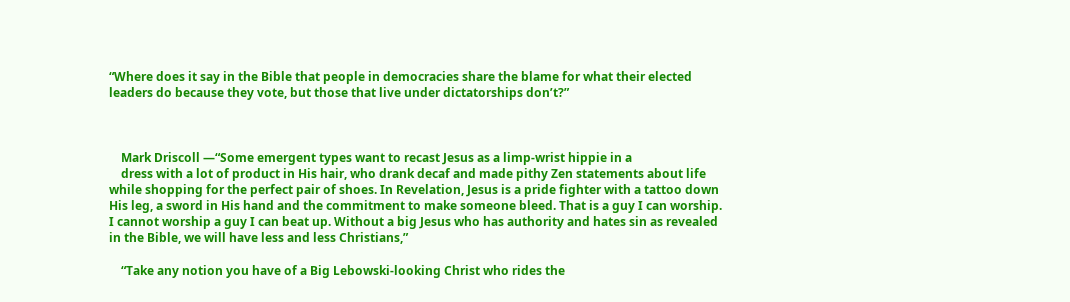“Where does it say in the Bible that people in democracies share the blame for what their elected leaders do because they vote, but those that live under dictatorships don’t?”



    Mark Driscoll —“Some emergent types want to recast Jesus as a limp-wrist hippie in a
    dress with a lot of product in His hair, who drank decaf and made pithy Zen statements about life while shopping for the perfect pair of shoes. In Revelation, Jesus is a pride fighter with a tattoo down His leg, a sword in His hand and the commitment to make someone bleed. That is a guy I can worship. I cannot worship a guy I can beat up. Without a big Jesus who has authority and hates sin as revealed in the Bible, we will have less and less Christians,”

    “Take any notion you have of a Big Lebowski-looking Christ who rides the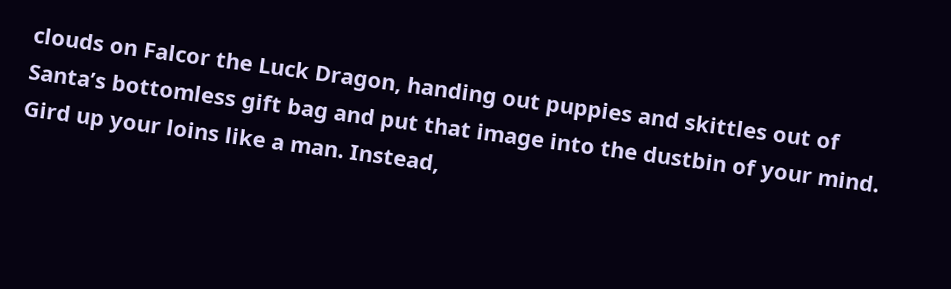clouds on Falcor the Luck Dragon, handing out puppies and skittles out of Santa’s bottomless gift bag and put that image into the dustbin of your mind. Gird up your loins like a man. Instead,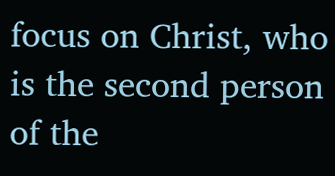focus on Christ, who is the second person of the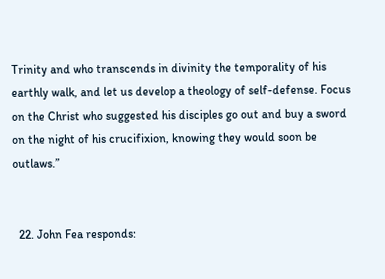Trinity and who transcends in divinity the temporality of his earthly walk, and let us develop a theology of self-defense. Focus on the Christ who suggested his disciples go out and buy a sword on the night of his crucifixion, knowing they would soon be outlaws.”


  22. John Fea responds: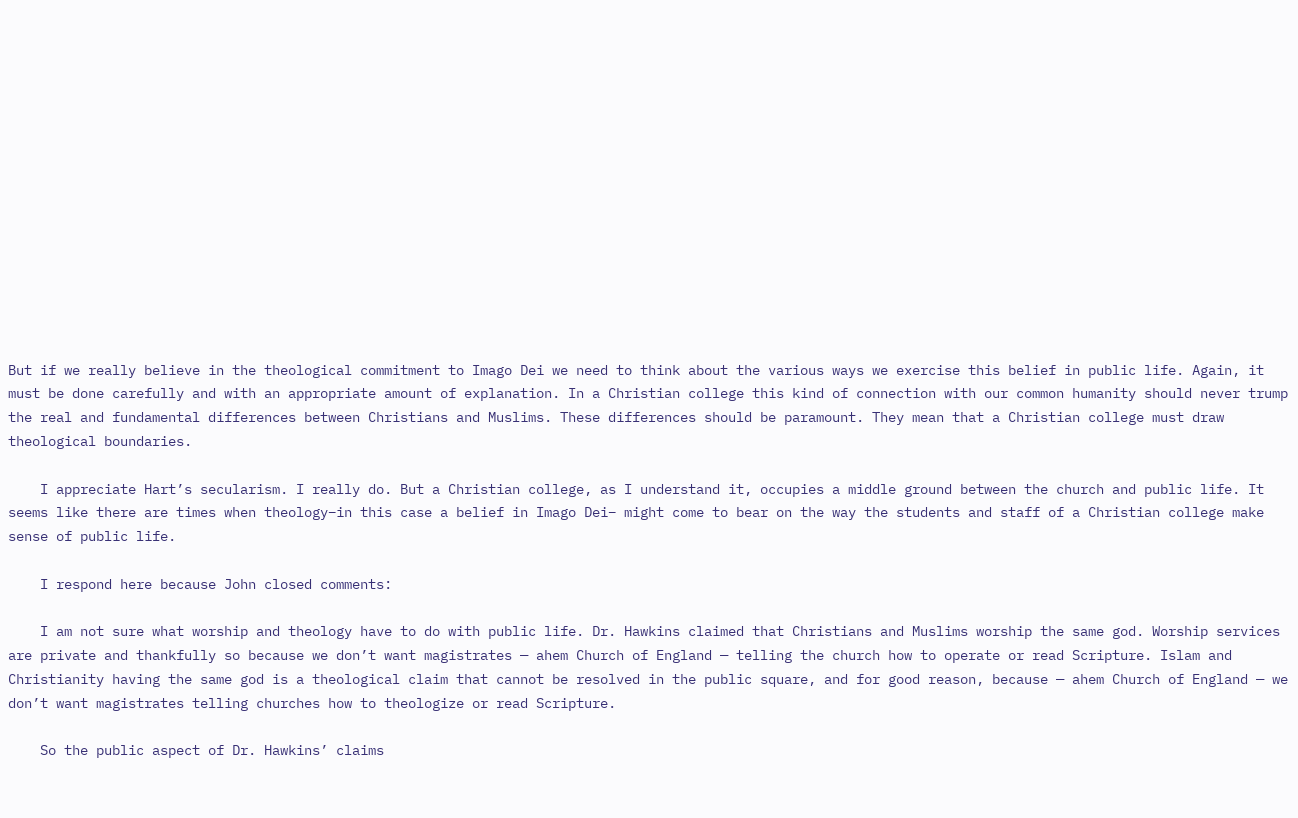But if we really believe in the theological commitment to Imago Dei we need to think about the various ways we exercise this belief in public life. Again, it must be done carefully and with an appropriate amount of explanation. In a Christian college this kind of connection with our common humanity should never trump the real and fundamental differences between Christians and Muslims. These differences should be paramount. They mean that a Christian college must draw theological boundaries.

    I appreciate Hart’s secularism. I really do. But a Christian college, as I understand it, occupies a middle ground between the church and public life. It seems like there are times when theology–in this case a belief in Imago Dei– might come to bear on the way the students and staff of a Christian college make sense of public life.

    I respond here because John closed comments:

    I am not sure what worship and theology have to do with public life. Dr. Hawkins claimed that Christians and Muslims worship the same god. Worship services are private and thankfully so because we don’t want magistrates — ahem Church of England — telling the church how to operate or read Scripture. Islam and Christianity having the same god is a theological claim that cannot be resolved in the public square, and for good reason, because — ahem Church of England — we don’t want magistrates telling churches how to theologize or read Scripture.

    So the public aspect of Dr. Hawkins’ claims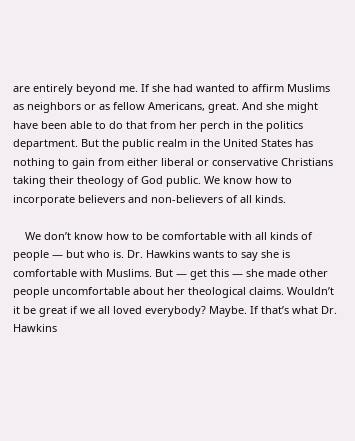are entirely beyond me. If she had wanted to affirm Muslims as neighbors or as fellow Americans, great. And she might have been able to do that from her perch in the politics department. But the public realm in the United States has nothing to gain from either liberal or conservative Christians taking their theology of God public. We know how to incorporate believers and non-believers of all kinds.

    We don’t know how to be comfortable with all kinds of people — but who is. Dr. Hawkins wants to say she is comfortable with Muslims. But — get this — she made other people uncomfortable about her theological claims. Wouldn’t it be great if we all loved everybody? Maybe. If that’s what Dr. Hawkins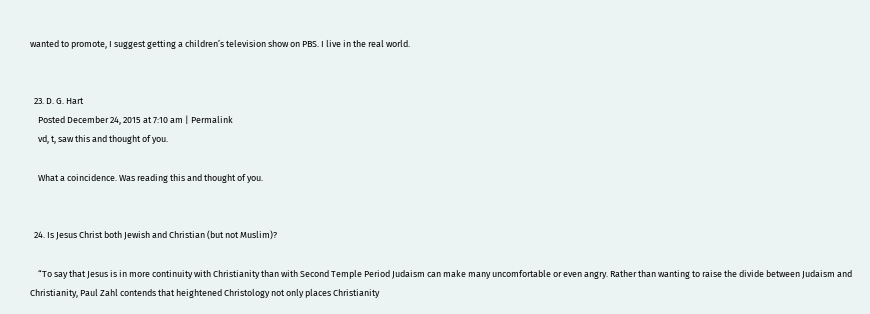wanted to promote, I suggest getting a children’s television show on PBS. I live in the real world.


  23. D. G. Hart
    Posted December 24, 2015 at 7:10 am | Permalink
    vd, t, saw this and thought of you.

    What a coincidence. Was reading this and thought of you.


  24. Is Jesus Christ both Jewish and Christian (but not Muslim)?

    “To say that Jesus is in more continuity with Christianity than with Second Temple Period Judaism can make many uncomfortable or even angry. Rather than wanting to raise the divide between Judaism and Christianity, Paul Zahl contends that heightened Christology not only places Christianity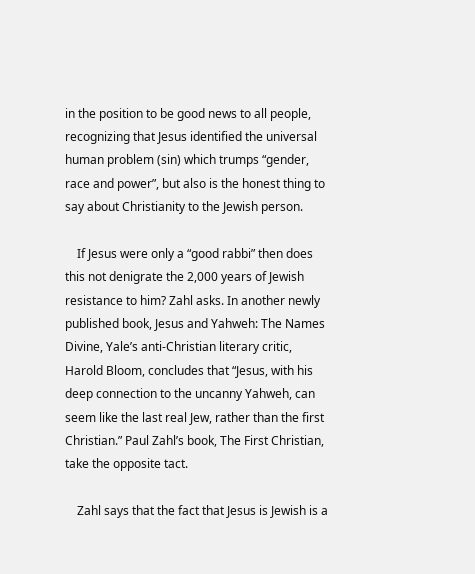in the position to be good news to all people, recognizing that Jesus identified the universal human problem (sin) which trumps “gender, race and power”, but also is the honest thing to say about Christianity to the Jewish person.

    If Jesus were only a “good rabbi” then does this not denigrate the 2,000 years of Jewish resistance to him? Zahl asks. In another newly published book, Jesus and Yahweh: The Names Divine, Yale’s anti-Christian literary critic, Harold Bloom, concludes that “Jesus, with his deep connection to the uncanny Yahweh, can seem like the last real Jew, rather than the first Christian.” Paul Zahl’s book, The First Christian, take the opposite tact.

    Zahl says that the fact that Jesus is Jewish is a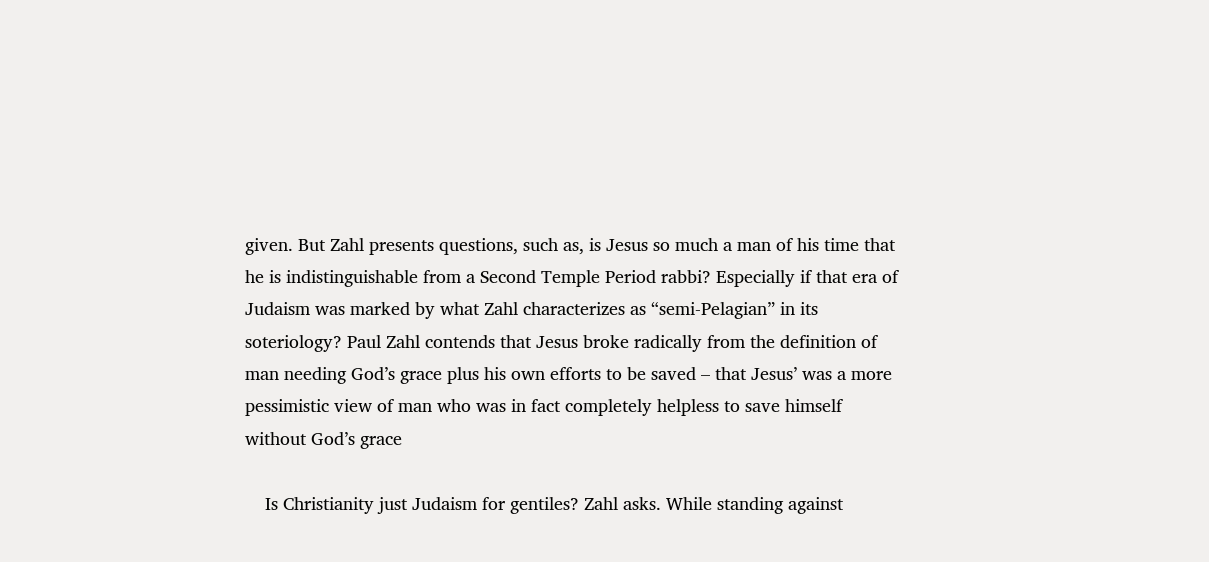given. But Zahl presents questions, such as, is Jesus so much a man of his time that he is indistinguishable from a Second Temple Period rabbi? Especially if that era of Judaism was marked by what Zahl characterizes as “semi-Pelagian” in its soteriology? Paul Zahl contends that Jesus broke radically from the definition of man needing God’s grace plus his own efforts to be saved – that Jesus’ was a more pessimistic view of man who was in fact completely helpless to save himself without God’s grace

    Is Christianity just Judaism for gentiles? Zahl asks. While standing against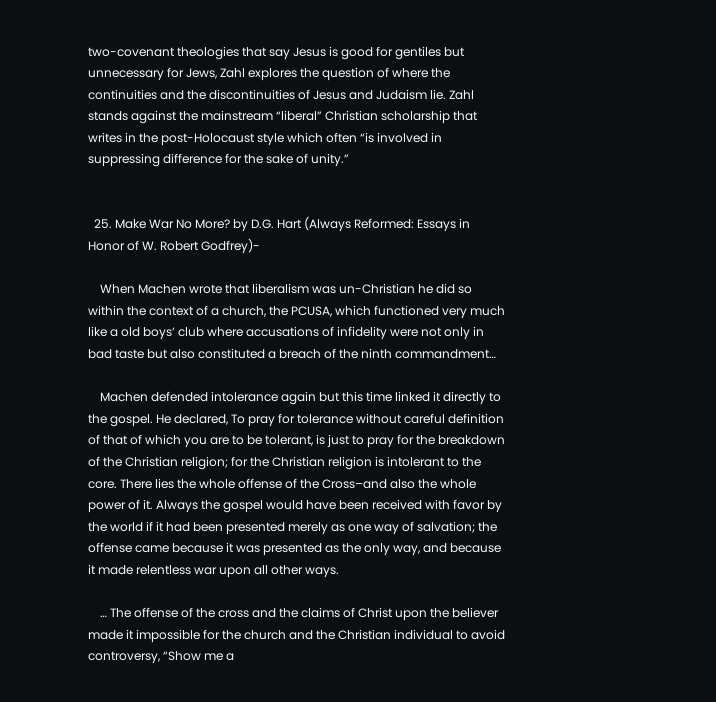two-covenant theologies that say Jesus is good for gentiles but unnecessary for Jews, Zahl explores the question of where the continuities and the discontinuities of Jesus and Judaism lie. Zahl stands against the mainstream “liberal” Christian scholarship that writes in the post-Holocaust style which often “is involved in suppressing difference for the sake of unity.”


  25. Make War No More? by D.G. Hart (Always Reformed: Essays in Honor of W. Robert Godfrey)-

    When Machen wrote that liberalism was un-Christian he did so within the context of a church, the PCUSA, which functioned very much like a old boys’ club where accusations of infidelity were not only in bad taste but also constituted a breach of the ninth commandment…

    Machen defended intolerance again but this time linked it directly to the gospel. He declared, To pray for tolerance without careful definition of that of which you are to be tolerant, is just to pray for the breakdown of the Christian religion; for the Christian religion is intolerant to the core. There lies the whole offense of the Cross–and also the whole power of it. Always the gospel would have been received with favor by the world if it had been presented merely as one way of salvation; the offense came because it was presented as the only way, and because it made relentless war upon all other ways.

    … The offense of the cross and the claims of Christ upon the believer made it impossible for the church and the Christian individual to avoid controversy, “Show me a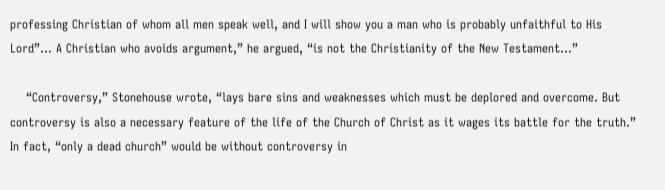professing Christian of whom all men speak well, and I will show you a man who is probably unfaithful to His Lord”… A Christian who avoids argument,” he argued, “is not the Christianity of the New Testament…”

    “Controversy,” Stonehouse wrote, “lays bare sins and weaknesses which must be deplored and overcome. But controversy is also a necessary feature of the life of the Church of Christ as it wages its battle for the truth.” In fact, “only a dead church” would be without controversy in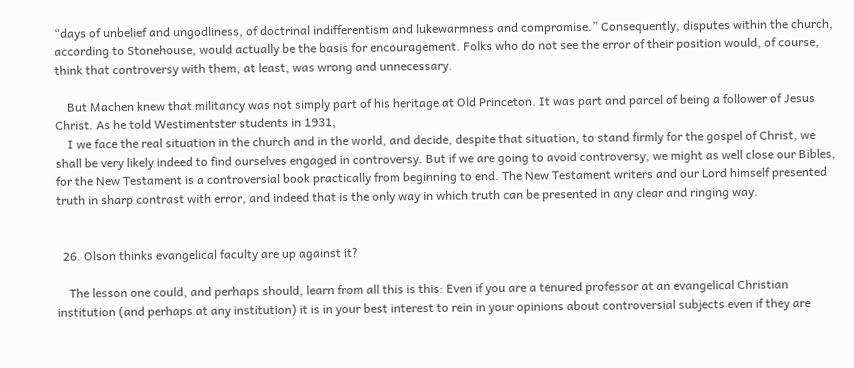“days of unbelief and ungodliness, of doctrinal indifferentism and lukewarmness and compromise.” Consequently, disputes within the church, according to Stonehouse, would actually be the basis for encouragement. Folks who do not see the error of their position would, of course, think that controversy with them, at least, was wrong and unnecessary.

    But Machen knew that militancy was not simply part of his heritage at Old Princeton. It was part and parcel of being a follower of Jesus Christ. As he told Westimentster students in 1931,
    I we face the real situation in the church and in the world, and decide, despite that situation, to stand firmly for the gospel of Christ, we shall be very likely indeed to find ourselves engaged in controversy. But if we are going to avoid controversy, we might as well close our Bibles, for the New Testament is a controversial book practically from beginning to end. The New Testament writers and our Lord himself presented truth in sharp contrast with error, and indeed that is the only way in which truth can be presented in any clear and ringing way.


  26. Olson thinks evangelical faculty are up against it?

    The lesson one could, and perhaps should, learn from all this is this: Even if you are a tenured professor at an evangelical Christian institution (and perhaps at any institution) it is in your best interest to rein in your opinions about controversial subjects even if they are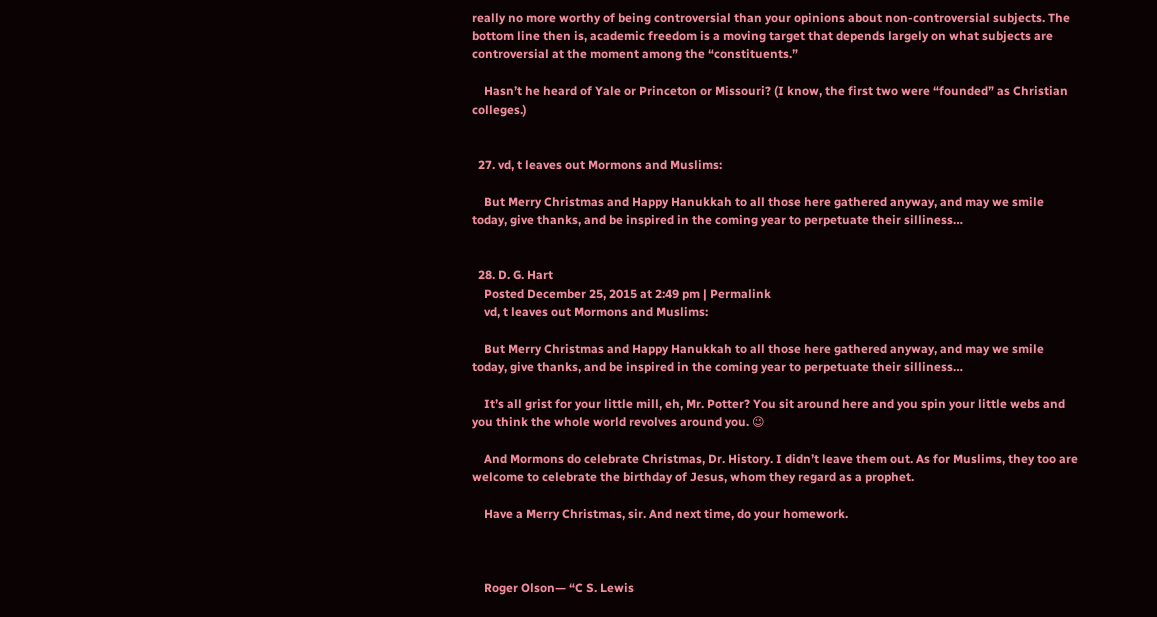really no more worthy of being controversial than your opinions about non-controversial subjects. The bottom line then is, academic freedom is a moving target that depends largely on what subjects are controversial at the moment among the “constituents.”

    Hasn’t he heard of Yale or Princeton or Missouri? (I know, the first two were “founded” as Christian colleges.)


  27. vd, t leaves out Mormons and Muslims:

    But Merry Christmas and Happy Hanukkah to all those here gathered anyway, and may we smile today, give thanks, and be inspired in the coming year to perpetuate their silliness…


  28. D. G. Hart
    Posted December 25, 2015 at 2:49 pm | Permalink
    vd, t leaves out Mormons and Muslims:

    But Merry Christmas and Happy Hanukkah to all those here gathered anyway, and may we smile today, give thanks, and be inspired in the coming year to perpetuate their silliness…

    It’s all grist for your little mill, eh, Mr. Potter? You sit around here and you spin your little webs and you think the whole world revolves around you. 😉

    And Mormons do celebrate Christmas, Dr. History. I didn’t leave them out. As for Muslims, they too are welcome to celebrate the birthday of Jesus, whom they regard as a prophet.

    Have a Merry Christmas, sir. And next time, do your homework.



    Roger Olson— “C S. Lewis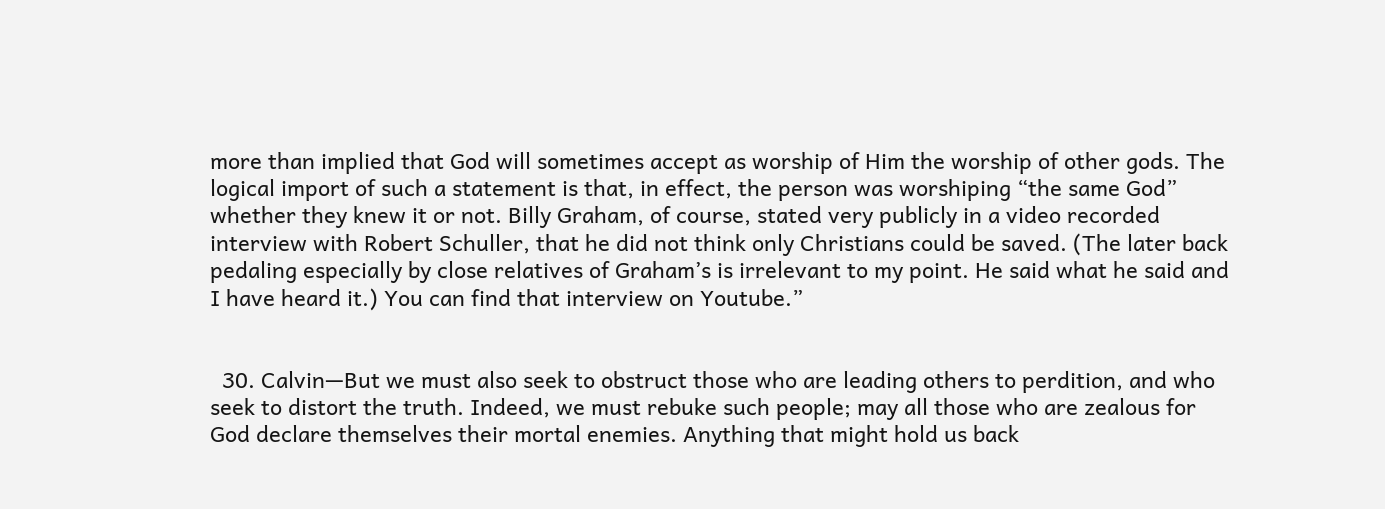more than implied that God will sometimes accept as worship of Him the worship of other gods. The logical import of such a statement is that, in effect, the person was worshiping “the same God” whether they knew it or not. Billy Graham, of course, stated very publicly in a video recorded interview with Robert Schuller, that he did not think only Christians could be saved. (The later back pedaling especially by close relatives of Graham’s is irrelevant to my point. He said what he said and I have heard it.) You can find that interview on Youtube.”


  30. Calvin—But we must also seek to obstruct those who are leading others to perdition, and who seek to distort the truth. Indeed, we must rebuke such people; may all those who are zealous for God declare themselves their mortal enemies. Anything that might hold us back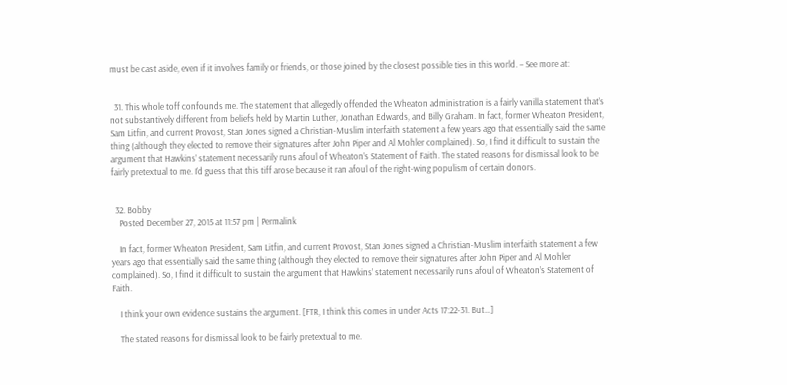must be cast aside, even if it involves family or friends, or those joined by the closest possible ties in this world. – See more at:


  31. This whole toff confounds me. The statement that allegedly offended the Wheaton administration is a fairly vanilla statement that’s not substantively different from beliefs held by Martin Luther, Jonathan Edwards, and Billy Graham. In fact, former Wheaton President, Sam Litfin, and current Provost, Stan Jones signed a Christian-Muslim interfaith statement a few years ago that essentially said the same thing (although they elected to remove their signatures after John Piper and Al Mohler complained). So, I find it difficult to sustain the argument that Hawkins’ statement necessarily runs afoul of Wheaton’s Statement of Faith. The stated reasons for dismissal look to be fairly pretextual to me. I’d guess that this tiff arose because it ran afoul of the right-wing populism of certain donors.


  32. Bobby
    Posted December 27, 2015 at 11:57 pm | Permalink

    In fact, former Wheaton President, Sam Litfin, and current Provost, Stan Jones signed a Christian-Muslim interfaith statement a few years ago that essentially said the same thing (although they elected to remove their signatures after John Piper and Al Mohler complained). So, I find it difficult to sustain the argument that Hawkins’ statement necessarily runs afoul of Wheaton’s Statement of Faith.

    I think your own evidence sustains the argument. [FTR, I think this comes in under Acts 17:22-31. But…]

    The stated reasons for dismissal look to be fairly pretextual to me.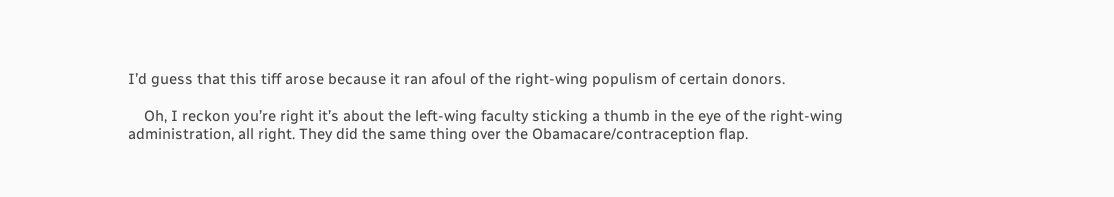I’d guess that this tiff arose because it ran afoul of the right-wing populism of certain donors.

    Oh, I reckon you’re right it’s about the left-wing faculty sticking a thumb in the eye of the right-wing administration, all right. They did the same thing over the Obamacare/contraception flap.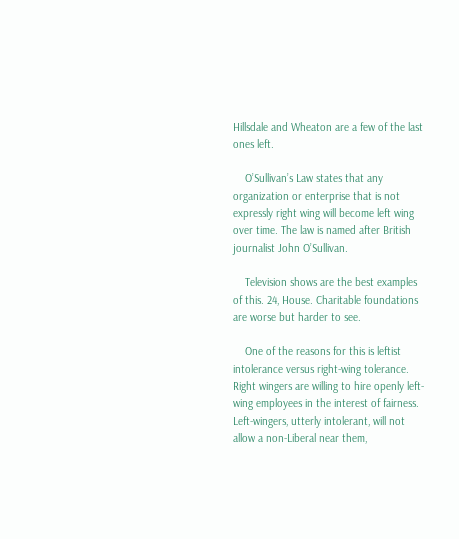Hillsdale and Wheaton are a few of the last ones left.

    O’Sullivan’s Law states that any organization or enterprise that is not expressly right wing will become left wing over time. The law is named after British journalist John O’Sullivan.

    Television shows are the best examples of this. 24, House. Charitable foundations are worse but harder to see.

    One of the reasons for this is leftist intolerance versus right-wing tolerance. Right wingers are willing to hire openly left-wing employees in the interest of fairness. Left-wingers, utterly intolerant, will not allow a non-Liberal near them,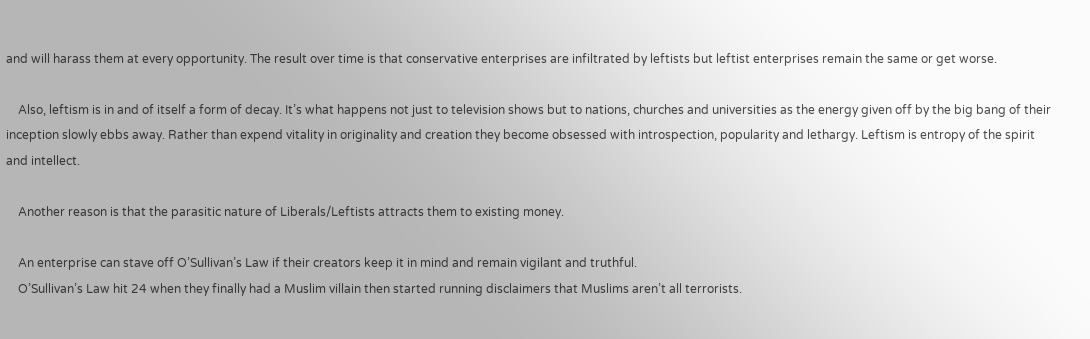and will harass them at every opportunity. The result over time is that conservative enterprises are infiltrated by leftists but leftist enterprises remain the same or get worse.

    Also, leftism is in and of itself a form of decay. It’s what happens not just to television shows but to nations, churches and universities as the energy given off by the big bang of their inception slowly ebbs away. Rather than expend vitality in originality and creation they become obsessed with introspection, popularity and lethargy. Leftism is entropy of the spirit and intellect.

    Another reason is that the parasitic nature of Liberals/Leftists attracts them to existing money.

    An enterprise can stave off O’Sullivan’s Law if their creators keep it in mind and remain vigilant and truthful.
    O’Sullivan’s Law hit 24 when they finally had a Muslim villain then started running disclaimers that Muslims aren’t all terrorists.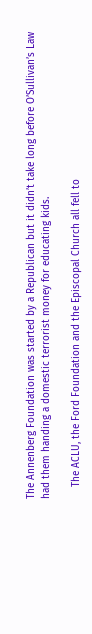The Annenberg Foundation was started by a Republican but it didn’t take long before O’Sullivan’s Law had them handing a domestic terrorist money for educating kids.

    The ACLU, the Ford Foundation and the Episcopal Church all fell to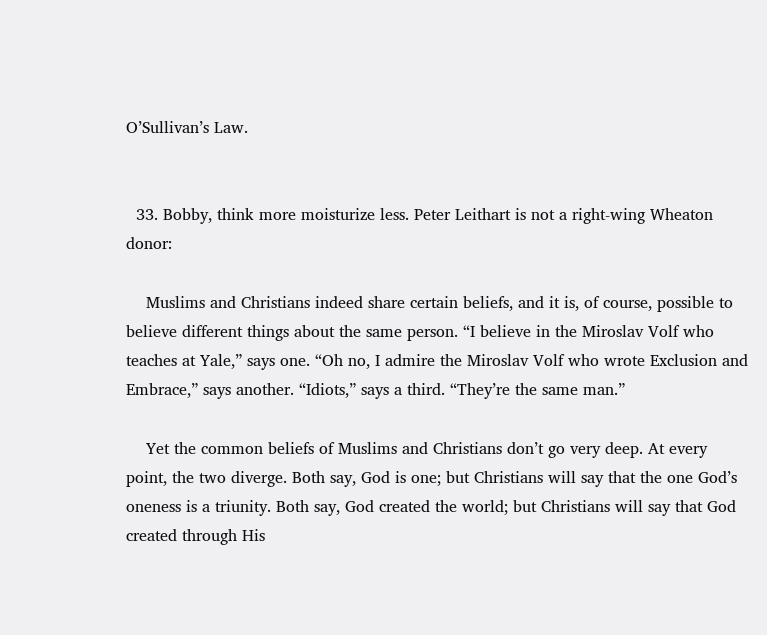O’Sullivan’s Law.


  33. Bobby, think more moisturize less. Peter Leithart is not a right-wing Wheaton donor:

    Muslims and Christians indeed share certain beliefs, and it is, of course, possible to believe different things about the same person. “I believe in the Miroslav Volf who teaches at Yale,” says one. “Oh no, I admire the Miroslav Volf who wrote Exclusion and Embrace,” says another. “Idiots,” says a third. “They’re the same man.”

    Yet the common beliefs of Muslims and Christians don’t go very deep. At every point, the two diverge. Both say, God is one; but Christians will say that the one God’s oneness is a triunity. Both say, God created the world; but Christians will say that God created through His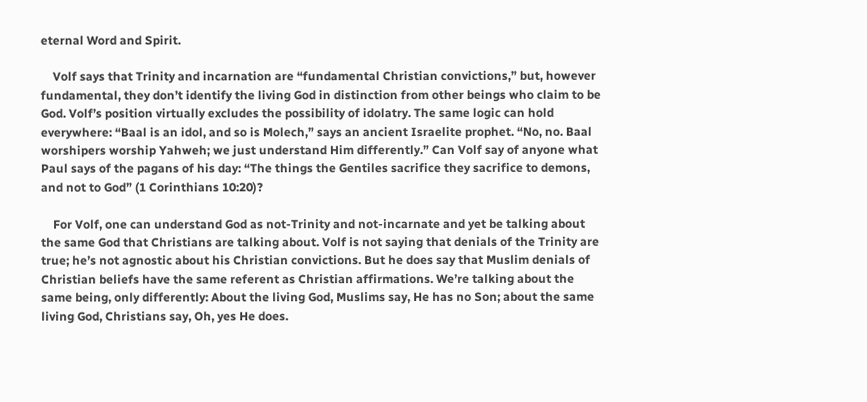eternal Word and Spirit.

    Volf says that Trinity and incarnation are “fundamental Christian convictions,” but, however fundamental, they don’t identify the living God in distinction from other beings who claim to be God. Volf’s position virtually excludes the possibility of idolatry. The same logic can hold everywhere: “Baal is an idol, and so is Molech,” says an ancient Israelite prophet. “No, no. Baal worshipers worship Yahweh; we just understand Him differently.” Can Volf say of anyone what Paul says of the pagans of his day: “The things the Gentiles sacrifice they sacrifice to demons, and not to God” (1 Corinthians 10:20)?

    For Volf, one can understand God as not-Trinity and not-incarnate and yet be talking about the same God that Christians are talking about. Volf is not saying that denials of the Trinity are true; he’s not agnostic about his Christian convictions. But he does say that Muslim denials of Christian beliefs have the same referent as Christian affirmations. We’re talking about the same being, only differently: About the living God, Muslims say, He has no Son; about the same living God, Christians say, Oh, yes He does.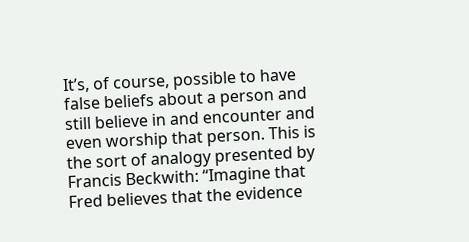It’s, of course, possible to have false beliefs about a person and still believe in and encounter and even worship that person. This is the sort of analogy presented by Francis Beckwith: “Imagine that Fred believes that the evidence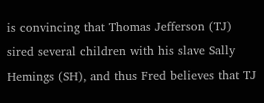is convincing that Thomas Jefferson (TJ) sired several children with his slave Sally Hemings (SH), and thus Fred believes that TJ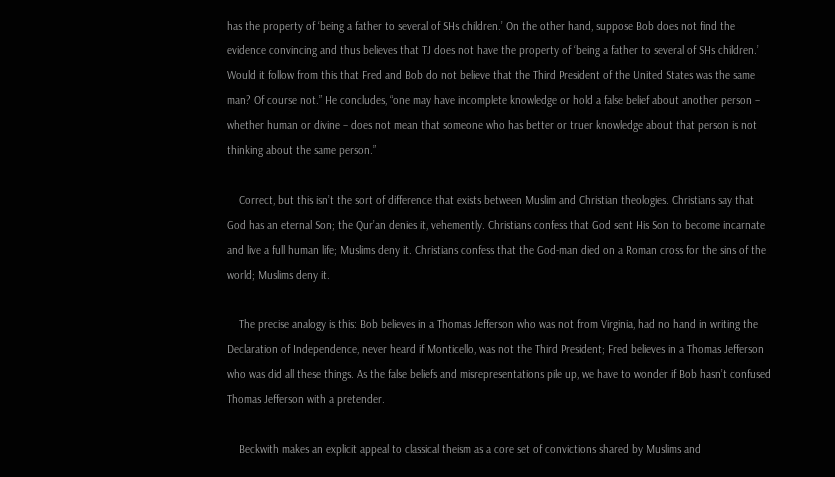has the property of ‘being a father to several of SHs children.’ On the other hand, suppose Bob does not find the evidence convincing and thus believes that TJ does not have the property of ‘being a father to several of SHs children.’ Would it follow from this that Fred and Bob do not believe that the Third President of the United States was the same man? Of course not.” He concludes, “one may have incomplete knowledge or hold a false belief about another person – whether human or divine – does not mean that someone who has better or truer knowledge about that person is not thinking about the same person.”

    Correct, but this isn’t the sort of difference that exists between Muslim and Christian theologies. Christians say that God has an eternal Son; the Qur’an denies it, vehemently. Christians confess that God sent His Son to become incarnate and live a full human life; Muslims deny it. Christians confess that the God-man died on a Roman cross for the sins of the world; Muslims deny it.

    The precise analogy is this: Bob believes in a Thomas Jefferson who was not from Virginia, had no hand in writing the Declaration of Independence, never heard if Monticello, was not the Third President; Fred believes in a Thomas Jefferson who was did all these things. As the false beliefs and misrepresentations pile up, we have to wonder if Bob hasn’t confused Thomas Jefferson with a pretender.

    Beckwith makes an explicit appeal to classical theism as a core set of convictions shared by Muslims and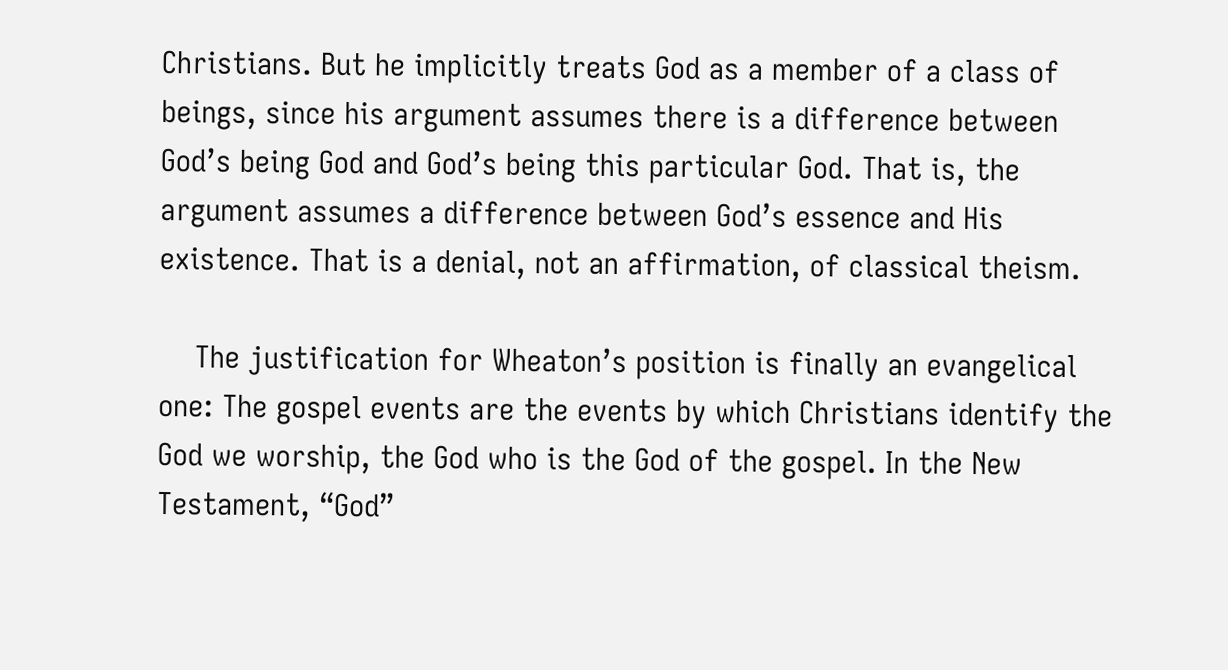Christians. But he implicitly treats God as a member of a class of beings, since his argument assumes there is a difference between God’s being God and God’s being this particular God. That is, the argument assumes a difference between God’s essence and His existence. That is a denial, not an affirmation, of classical theism.

    The justification for Wheaton’s position is finally an evangelical one: The gospel events are the events by which Christians identify the God we worship, the God who is the God of the gospel. In the New Testament, “God”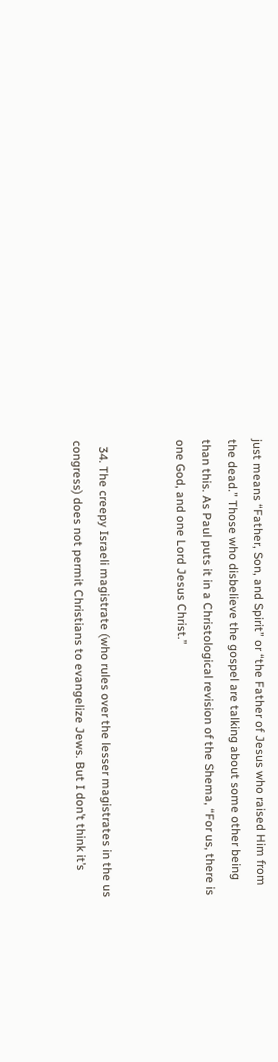just means “Father, Son, and Spirit” or “the Father of Jesus who raised Him from the dead.” Those who disbelieve the gospel are talking about some other being than this. As Paul puts it in a Christological revision of the Shema, “For us, there is one God, and one Lord Jesus Christ.”


  34. The creepy Israeli magistrate (who rules over the lesser magistrates in the us congress) does not permit Christians to evangelize Jews. But I don’t think it’s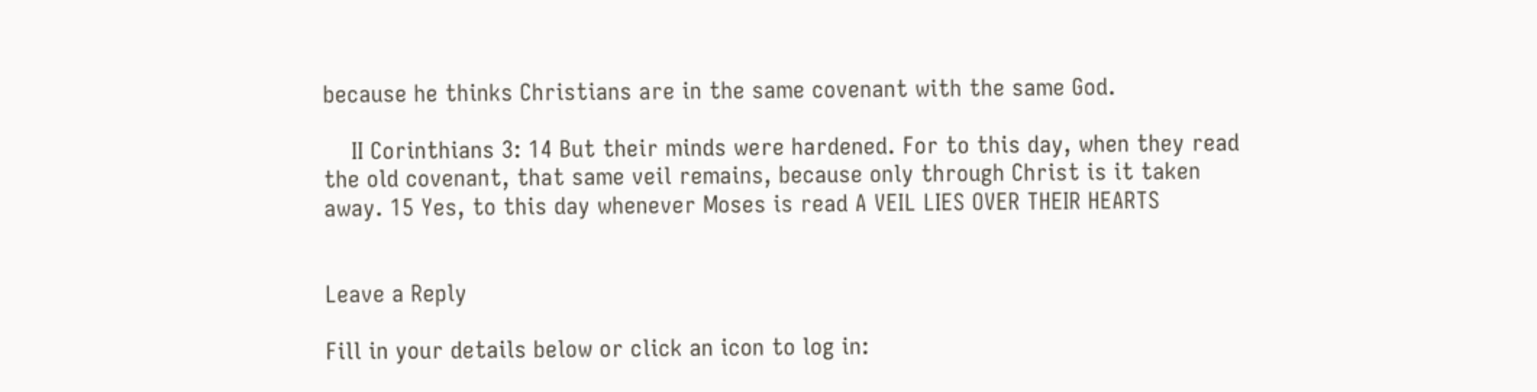because he thinks Christians are in the same covenant with the same God.

    II Corinthians 3: 14 But their minds were hardened. For to this day, when they read the old covenant, that same veil remains, because only through Christ is it taken away. 15 Yes, to this day whenever Moses is read A VEIL LIES OVER THEIR HEARTS


Leave a Reply

Fill in your details below or click an icon to log in: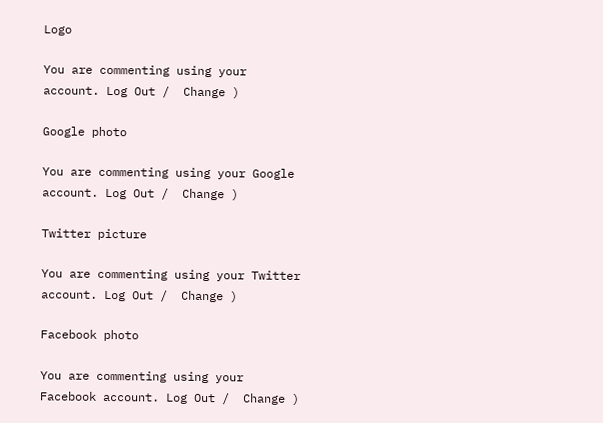Logo

You are commenting using your account. Log Out /  Change )

Google photo

You are commenting using your Google account. Log Out /  Change )

Twitter picture

You are commenting using your Twitter account. Log Out /  Change )

Facebook photo

You are commenting using your Facebook account. Log Out /  Change )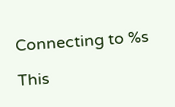Connecting to %s

This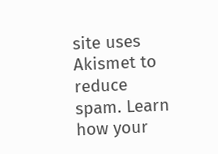site uses Akismet to reduce spam. Learn how your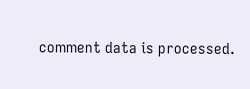comment data is processed.